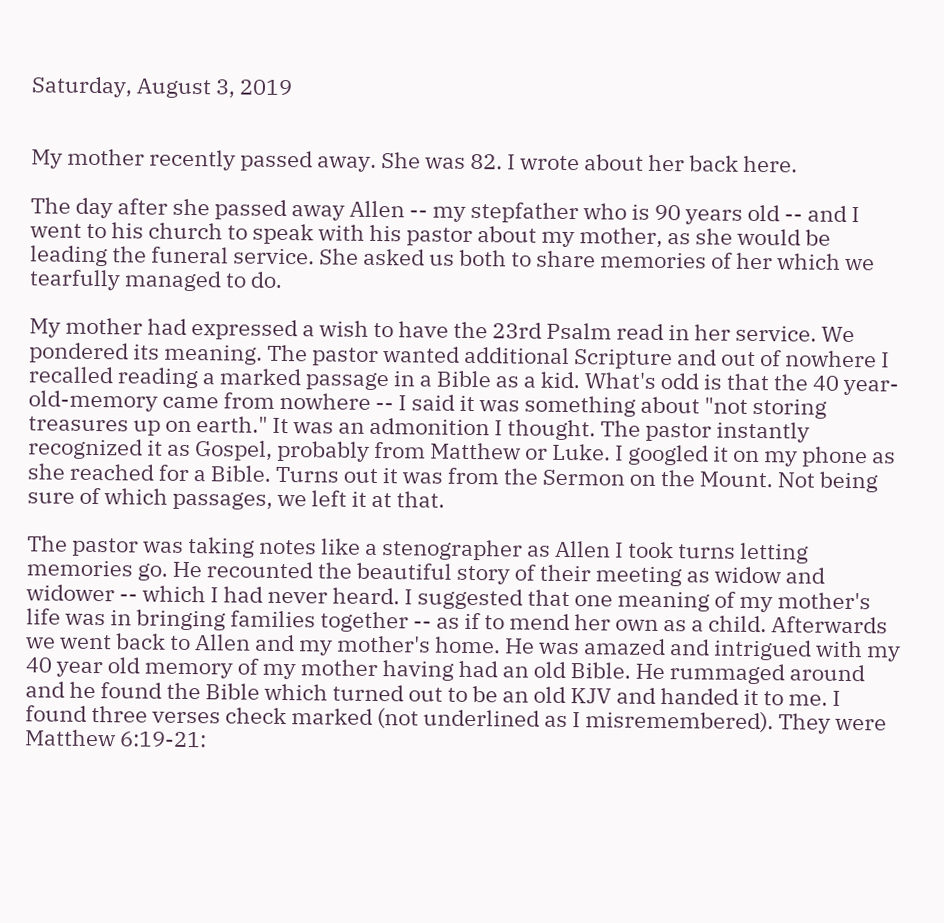Saturday, August 3, 2019


My mother recently passed away. She was 82. I wrote about her back here.

The day after she passed away Allen -- my stepfather who is 90 years old -- and I went to his church to speak with his pastor about my mother, as she would be leading the funeral service. She asked us both to share memories of her which we tearfully managed to do.

My mother had expressed a wish to have the 23rd Psalm read in her service. We pondered its meaning. The pastor wanted additional Scripture and out of nowhere I recalled reading a marked passage in a Bible as a kid. What's odd is that the 40 year-old-memory came from nowhere -- I said it was something about "not storing treasures up on earth." It was an admonition I thought. The pastor instantly recognized it as Gospel, probably from Matthew or Luke. I googled it on my phone as she reached for a Bible. Turns out it was from the Sermon on the Mount. Not being sure of which passages, we left it at that.

The pastor was taking notes like a stenographer as Allen I took turns letting memories go. He recounted the beautiful story of their meeting as widow and widower -- which I had never heard. I suggested that one meaning of my mother's life was in bringing families together -- as if to mend her own as a child. Afterwards we went back to Allen and my mother's home. He was amazed and intrigued with my 40 year old memory of my mother having had an old Bible. He rummaged around and he found the Bible which turned out to be an old KJV and handed it to me. I found three verses check marked (not underlined as I misremembered). They were Matthew 6:19-21: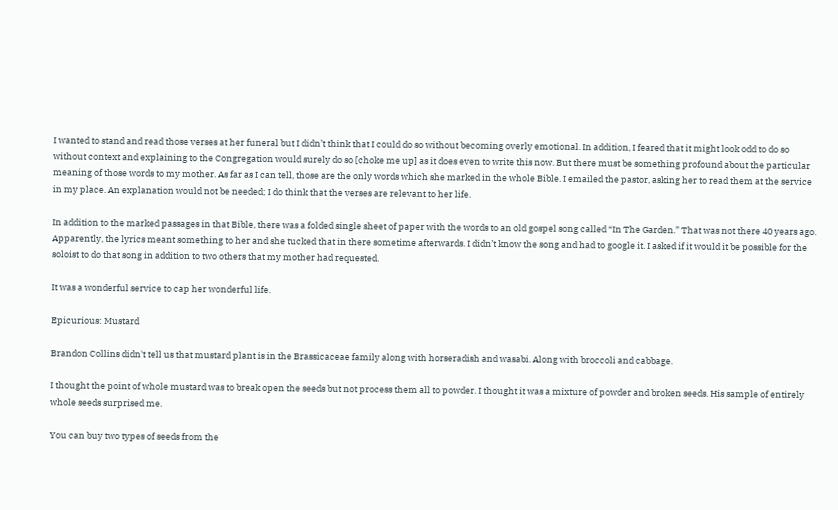I wanted to stand and read those verses at her funeral but I didn’t think that I could do so without becoming overly emotional. In addition, I feared that it might look odd to do so without context and explaining to the Congregation would surely do so [choke me up] as it does even to write this now. But there must be something profound about the particular meaning of those words to my mother. As far as I can tell, those are the only words which she marked in the whole Bible. I emailed the pastor, asking her to read them at the service in my place. An explanation would not be needed; I do think that the verses are relevant to her life.

In addition to the marked passages in that Bible, there was a folded single sheet of paper with the words to an old gospel song called “In The Garden.” That was not there 40 years ago. Apparently, the lyrics meant something to her and she tucked that in there sometime afterwards. I didn’t know the song and had to google it. I asked if it would it be possible for the soloist to do that song in addition to two others that my mother had requested.

It was a wonderful service to cap her wonderful life.

Epicurious: Mustard

Brandon Collins didn't tell us that mustard plant is in the Brassicaceae family along with horseradish and wasabi. Along with broccoli and cabbage.

I thought the point of whole mustard was to break open the seeds but not process them all to powder. I thought it was a mixture of powder and broken seeds. His sample of entirely whole seeds surprised me.

You can buy two types of seeds from the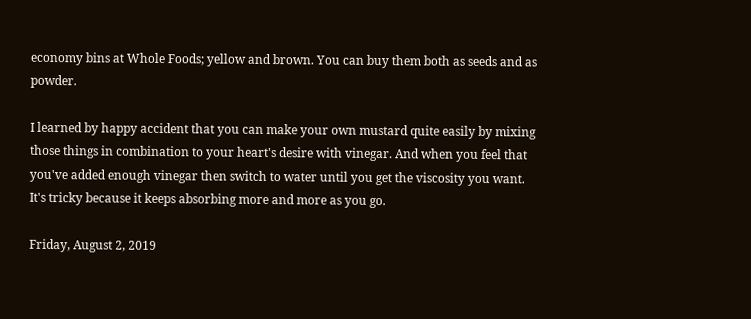economy bins at Whole Foods; yellow and brown. You can buy them both as seeds and as powder.

I learned by happy accident that you can make your own mustard quite easily by mixing those things in combination to your heart's desire with vinegar. And when you feel that you've added enough vinegar then switch to water until you get the viscosity you want. It's tricky because it keeps absorbing more and more as you go.

Friday, August 2, 2019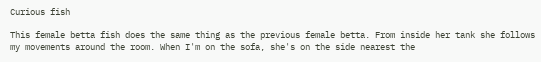Curious fish

This female betta fish does the same thing as the previous female betta. From inside her tank she follows my movements around the room. When I'm on the sofa, she's on the side nearest the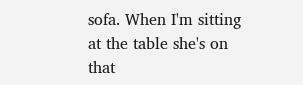sofa. When I'm sitting at the table she's on that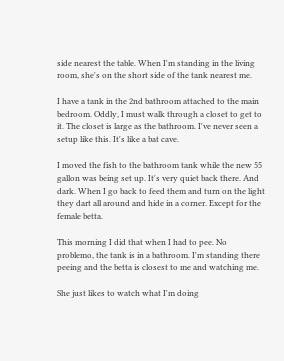side nearest the table. When I'm standing in the living room, she's on the short side of the tank nearest me.

I have a tank in the 2nd bathroom attached to the main bedroom. Oddly, I must walk through a closet to get to it. The closet is large as the bathroom. I've never seen a setup like this. It's like a bat cave.

I moved the fish to the bathroom tank while the new 55 gallon was being set up. It's very quiet back there. And dark. When I go back to feed them and turn on the light they dart all around and hide in a corner. Except for the female betta.

This morning I did that when I had to pee. No problemo, the tank is in a bathroom. I'm standing there peeing and the betta is closest to me and watching me.

She just likes to watch what I'm doing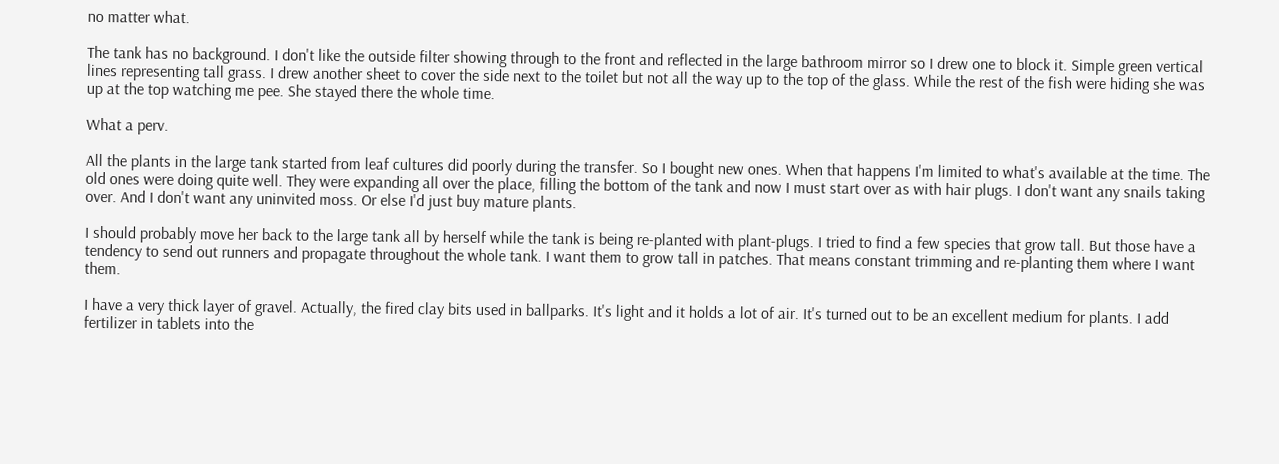no matter what.

The tank has no background. I don't like the outside filter showing through to the front and reflected in the large bathroom mirror so I drew one to block it. Simple green vertical lines representing tall grass. I drew another sheet to cover the side next to the toilet but not all the way up to the top of the glass. While the rest of the fish were hiding she was up at the top watching me pee. She stayed there the whole time.

What a perv.

All the plants in the large tank started from leaf cultures did poorly during the transfer. So I bought new ones. When that happens I'm limited to what's available at the time. The old ones were doing quite well. They were expanding all over the place, filling the bottom of the tank and now I must start over as with hair plugs. I don't want any snails taking over. And I don't want any uninvited moss. Or else I'd just buy mature plants.

I should probably move her back to the large tank all by herself while the tank is being re-planted with plant-plugs. I tried to find a few species that grow tall. But those have a tendency to send out runners and propagate throughout the whole tank. I want them to grow tall in patches. That means constant trimming and re-planting them where I want them.

I have a very thick layer of gravel. Actually, the fired clay bits used in ballparks. It's light and it holds a lot of air. It's turned out to be an excellent medium for plants. I add fertilizer in tablets into the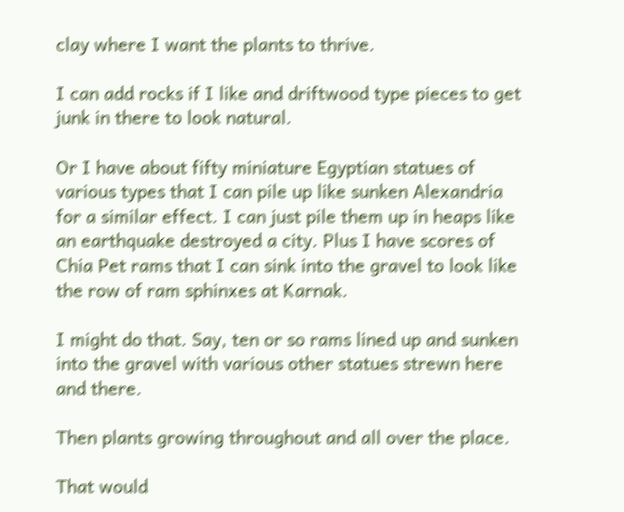clay where I want the plants to thrive.

I can add rocks if I like and driftwood type pieces to get junk in there to look natural.

Or I have about fifty miniature Egyptian statues of various types that I can pile up like sunken Alexandria for a similar effect. I can just pile them up in heaps like an earthquake destroyed a city. Plus I have scores of Chia Pet rams that I can sink into the gravel to look like the row of ram sphinxes at Karnak.

I might do that. Say, ten or so rams lined up and sunken into the gravel with various other statues strewn here and there.

Then plants growing throughout and all over the place.

That would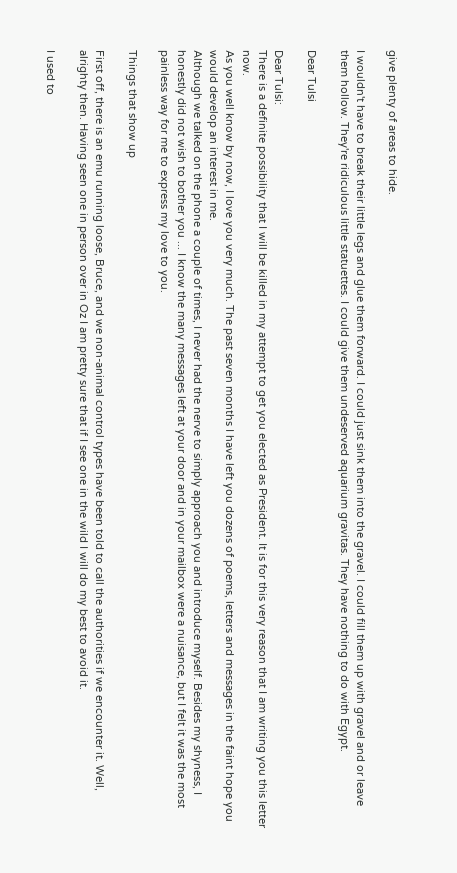give plenty of areas to hide.

I wouldn't have to break their little legs and glue them forward. I could just sink them into the gravel. I could fill them up with gravel and or leave them hollow. They're ridiculous little statuettes. I could give them undeserved aquarium gravitas. They have nothing to do with Egypt.

Dear Tulsi

Dear Tulsi:
There is a definite possibility that I will be killed in my attempt to get you elected as President. It is for this very reason that I am writing you this letter now.
As you well know by now, I love you very much. The past seven months I have left you dozens of poems, letters and messages in the faint hope you would develop an interest in me.
Although we talked on the phone a couple of times, I never had the nerve to simply approach you and introduce myself. Besides my shyness, I honestly did not wish to bother you ... I know the many messages left at your door and in your mailbox were a nuisance, but I felt it was the most painless way for me to express my love to you.

Things that show up

First off, there is an emu running loose, Bruce, and we non-animal control types have been told to call the authorities if we encounter it. Well, alrighty then. Having seen one in person over in Oz I am pretty sure that if I see one in the wild I will do my best to avoid it.

I used to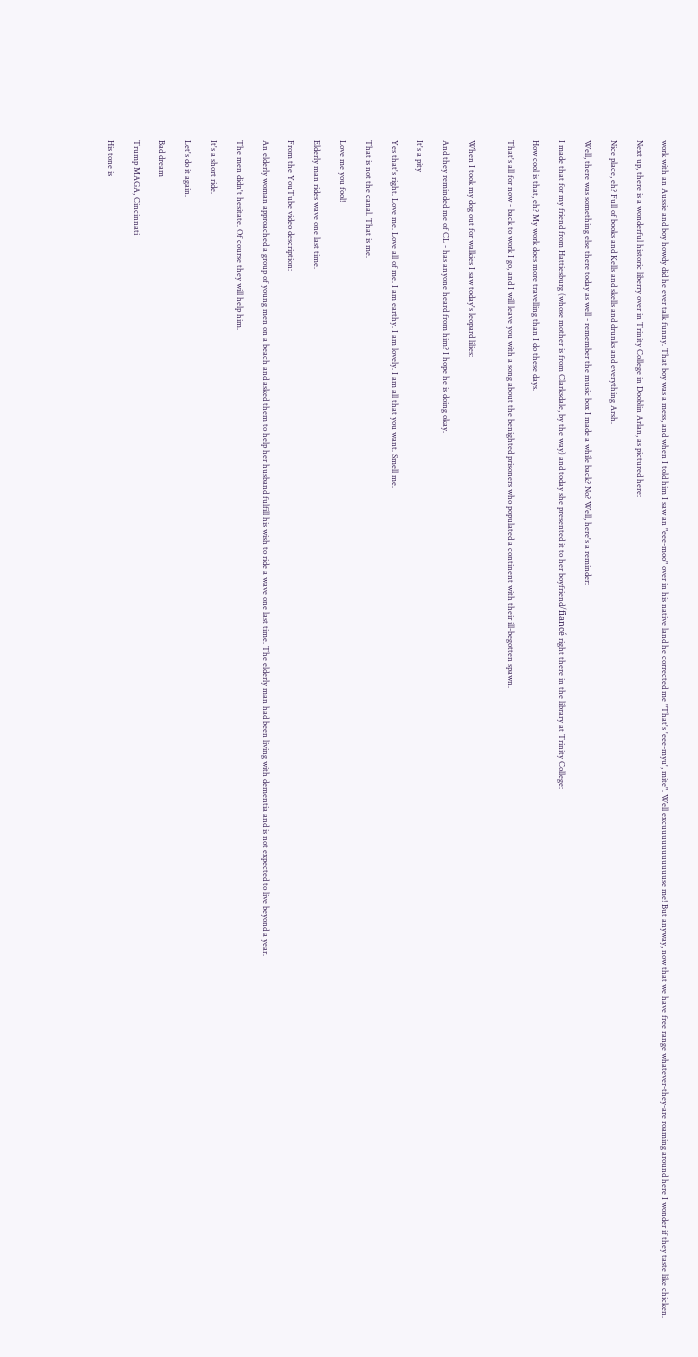work with an Aussie and boy howdy did he ever talk funny. That boy was a mess, and when I told him I saw an "eee-moo" over in his native land he corrected me "That's 'eee-myu', mite". Well excuuuuuuuuuuuse me! But anyway, now that we have free range whatever-they-are roaming around here I wonder if they taste like chicken.

Next up, there is a wonderful historic liberry over in Trinity College in Dooblin Arlan, as pictured here:

Nice place, eh? Full of books and Kells and skells and drunks and everything Arsh.

Well, there was something else there today as well - remember the music box I made a while back? No? Well, here's a reminder:

I made that for my friend from Hattiesburg (whose mother is from Clarksdale, by the way) and today she presented it to her boyfriend/fiancé right there in the library at Trinity College:

How cool is that, eh? My work does more travelling than I do these days.

That's all for now - back to work I go, and I will leave you with a song about the benighted prisoners who populated a continent with their ill-begotten spawn.


When I took my dog out for walkies I saw today's leopard lilies:

And they reminded me of CL - has anyone heard from him? I hope he is doing okay.

It's a pity

Yes that's right. Love me. Love all of me. I am earthy. I am lovely. I am all that you want. Smell me.

That is not the canal. That is me.

Love me you fool!

Elderly man rides wave one last time.

From the YouTube video description:

An elderly woman approached a group of young men on a beach and asked them to help her husband fulfill his wish to ride a wave one last time. The elderly man had been living with dementia and is not expected to live beyond a year.

The men didn't hesitate. Of course they will help him.

It's a short ride.

Let's do it again.

Bad dream

Trump MAGA, Cincinnati

His tone is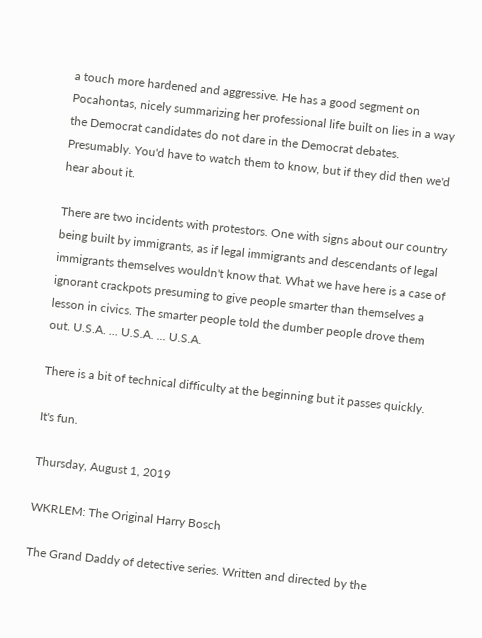a touch more hardened and aggressive. He has a good segment on Pocahontas, nicely summarizing her professional life built on lies in a way the Democrat candidates do not dare in the Democrat debates. Presumably. You'd have to watch them to know, but if they did then we'd hear about it.

There are two incidents with protestors. One with signs about our country being built by immigrants, as if legal immigrants and descendants of legal immigrants themselves wouldn't know that. What we have here is a case of ignorant crackpots presuming to give people smarter than themselves a lesson in civics. The smarter people told the dumber people drove them out. U.S.A. ... U.S.A. ... U.S.A.

There is a bit of technical difficulty at the beginning but it passes quickly.

It's fun.

Thursday, August 1, 2019

WKRLEM: The Original Harry Bosch

The Grand Daddy of detective series. Written and directed by the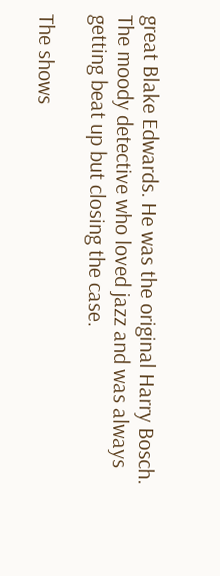great Blake Edwards. He was the original Harry Bosch. The moody detective who loved jazz and was always getting beat up but closing the case.

The shows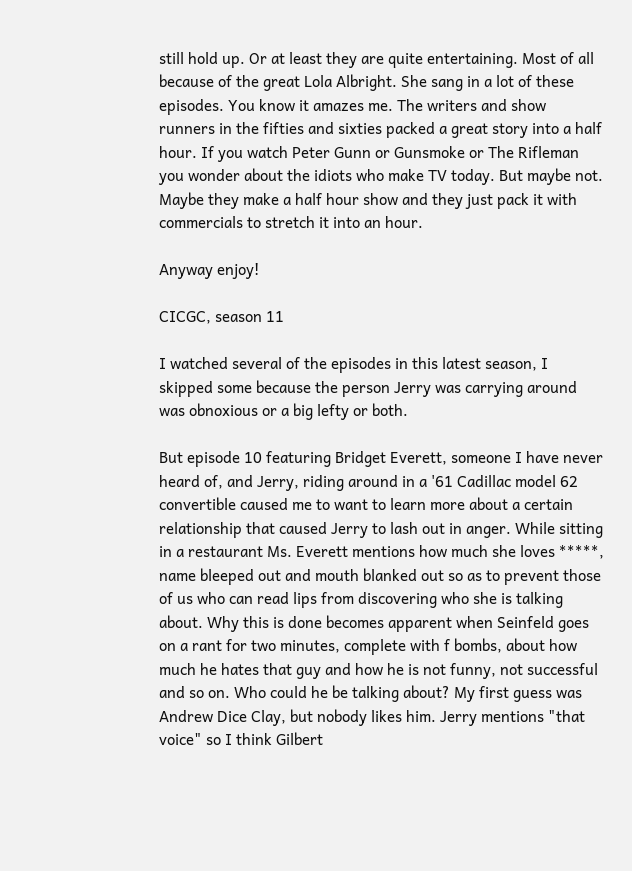still hold up. Or at least they are quite entertaining. Most of all because of the great Lola Albright. She sang in a lot of these episodes. You know it amazes me. The writers and show runners in the fifties and sixties packed a great story into a half hour. If you watch Peter Gunn or Gunsmoke or The Rifleman you wonder about the idiots who make TV today. But maybe not. Maybe they make a half hour show and they just pack it with commercials to stretch it into an hour.

Anyway enjoy!

CICGC, season 11

I watched several of the episodes in this latest season, I skipped some because the person Jerry was carrying around was obnoxious or a big lefty or both.

But episode 10 featuring Bridget Everett, someone I have never heard of, and Jerry, riding around in a '61 Cadillac model 62 convertible caused me to want to learn more about a certain relationship that caused Jerry to lash out in anger. While sitting in a restaurant Ms. Everett mentions how much she loves *****, name bleeped out and mouth blanked out so as to prevent those of us who can read lips from discovering who she is talking about. Why this is done becomes apparent when Seinfeld goes on a rant for two minutes, complete with f bombs, about how much he hates that guy and how he is not funny, not successful and so on. Who could he be talking about? My first guess was Andrew Dice Clay, but nobody likes him. Jerry mentions "that voice" so I think Gilbert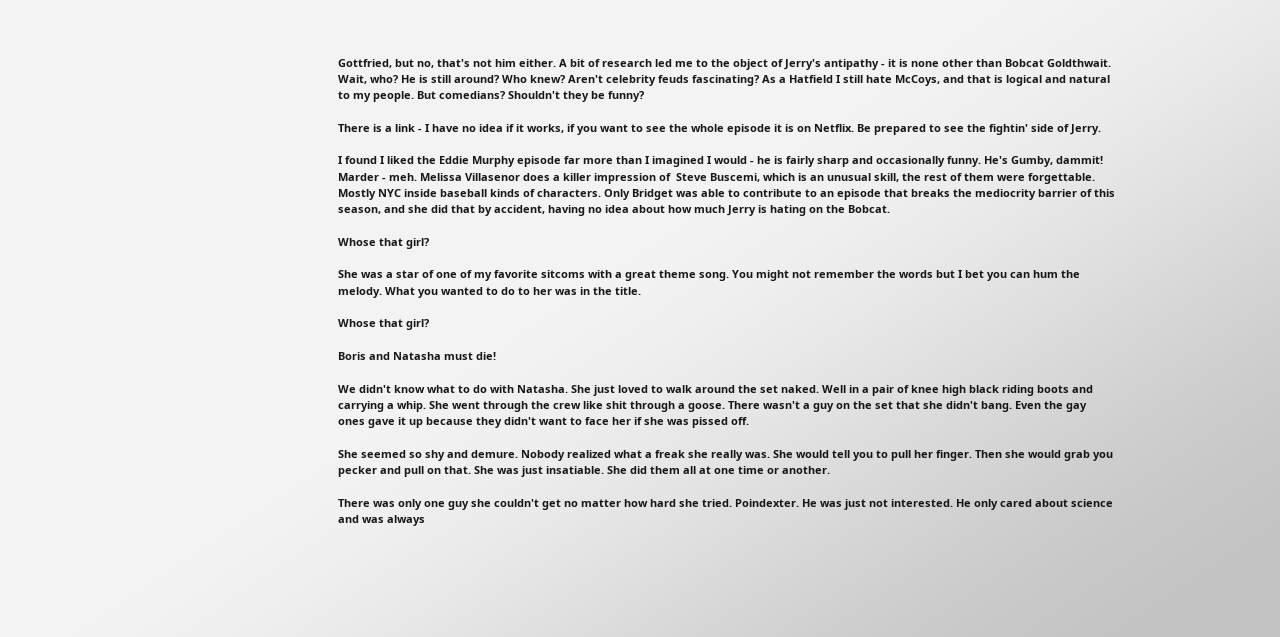Gottfried, but no, that's not him either. A bit of research led me to the object of Jerry's antipathy - it is none other than Bobcat Goldthwait. Wait, who? He is still around? Who knew? Aren't celebrity feuds fascinating? As a Hatfield I still hate McCoys, and that is logical and natural to my people. But comedians? Shouldn't they be funny?

There is a link - I have no idea if it works, if you want to see the whole episode it is on Netflix. Be prepared to see the fightin' side of Jerry.

I found I liked the Eddie Murphy episode far more than I imagined I would - he is fairly sharp and occasionally funny. He's Gumby, dammit! Marder - meh. Melissa Villasenor does a killer impression of  Steve Buscemi, which is an unusual skill, the rest of them were forgettable. Mostly NYC inside baseball kinds of characters. Only Bridget was able to contribute to an episode that breaks the mediocrity barrier of this season, and she did that by accident, having no idea about how much Jerry is hating on the Bobcat.

Whose that girl?

She was a star of one of my favorite sitcoms with a great theme song. You might not remember the words but I bet you can hum the melody. What you wanted to do to her was in the title.

Whose that girl?

Boris and Natasha must die!

We didn't know what to do with Natasha. She just loved to walk around the set naked. Well in a pair of knee high black riding boots and carrying a whip. She went through the crew like shit through a goose. There wasn't a guy on the set that she didn't bang. Even the gay ones gave it up because they didn't want to face her if she was pissed off.

She seemed so shy and demure. Nobody realized what a freak she really was. She would tell you to pull her finger. Then she would grab you pecker and pull on that. She was just insatiable. She did them all at one time or another.

There was only one guy she couldn't get no matter how hard she tried. Poindexter. He was just not interested. He only cared about science and was always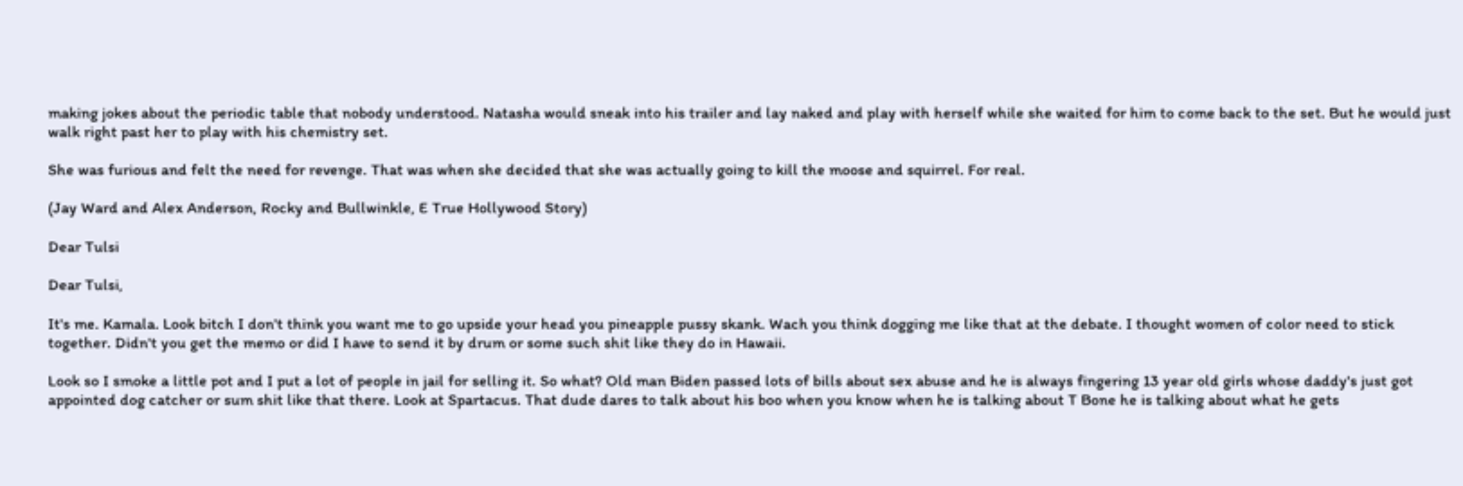making jokes about the periodic table that nobody understood. Natasha would sneak into his trailer and lay naked and play with herself while she waited for him to come back to the set. But he would just walk right past her to play with his chemistry set.

She was furious and felt the need for revenge. That was when she decided that she was actually going to kill the moose and squirrel. For real.

(Jay Ward and Alex Anderson, Rocky and Bullwinkle, E True Hollywood Story)

Dear Tulsi

Dear Tulsi,

It's me. Kamala. Look bitch I don't think you want me to go upside your head you pineapple pussy skank. Wach you think dogging me like that at the debate. I thought women of color need to stick together. Didn't you get the memo or did I have to send it by drum or some such shit like they do in Hawaii.

Look so I smoke a little pot and I put a lot of people in jail for selling it. So what? Old man Biden passed lots of bills about sex abuse and he is always fingering 13 year old girls whose daddy's just got appointed dog catcher or sum shit like that there. Look at Spartacus. That dude dares to talk about his boo when you know when he is talking about T Bone he is talking about what he gets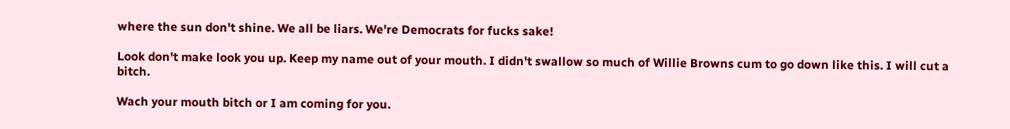where the sun don't shine. We all be liars. We're Democrats for fucks sake!

Look don't make look you up. Keep my name out of your mouth. I didn't swallow so much of Willie Browns cum to go down like this. I will cut a bitch.

Wach your mouth bitch or I am coming for you.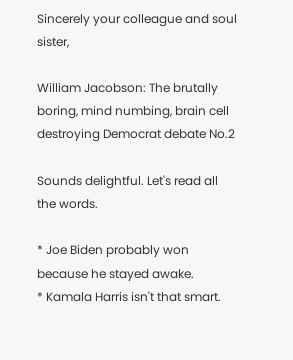Sincerely your colleague and soul sister,

William Jacobson: The brutally boring, mind numbing, brain cell destroying Democrat debate No.2

Sounds delightful. Let's read all the words.

* Joe Biden probably won because he stayed awake.
* Kamala Harris isn't that smart.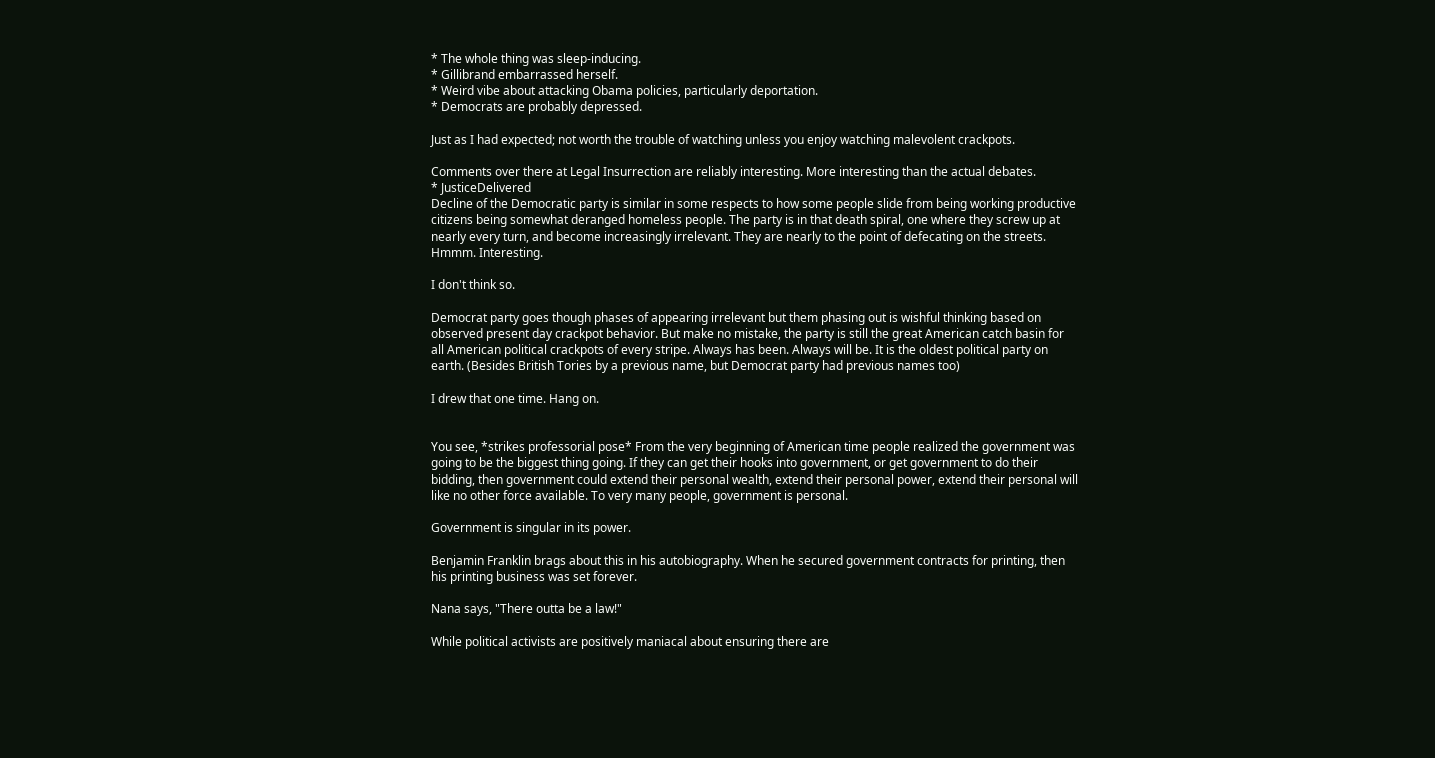* The whole thing was sleep-inducing.
* Gillibrand embarrassed herself.
* Weird vibe about attacking Obama policies, particularly deportation.
* Democrats are probably depressed.

Just as I had expected; not worth the trouble of watching unless you enjoy watching malevolent crackpots.

Comments over there at Legal Insurrection are reliably interesting. More interesting than the actual debates.
* JusticeDelivered
Decline of the Democratic party is similar in some respects to how some people slide from being working productive citizens being somewhat deranged homeless people. The party is in that death spiral, one where they screw up at nearly every turn, and become increasingly irrelevant. They are nearly to the point of defecating on the streets.
Hmmm. Interesting.

I don't think so.

Democrat party goes though phases of appearing irrelevant but them phasing out is wishful thinking based on observed present day crackpot behavior. But make no mistake, the party is still the great American catch basin for all American political crackpots of every stripe. Always has been. Always will be. It is the oldest political party on earth. (Besides British Tories by a previous name, but Democrat party had previous names too)

I drew that one time. Hang on.


You see, *strikes professorial pose* From the very beginning of American time people realized the government was going to be the biggest thing going. If they can get their hooks into government, or get government to do their bidding, then government could extend their personal wealth, extend their personal power, extend their personal will like no other force available. To very many people, government is personal.

Government is singular in its power.

Benjamin Franklin brags about this in his autobiography. When he secured government contracts for printing, then his printing business was set forever.

Nana says, "There outta be a law!"

While political activists are positively maniacal about ensuring there are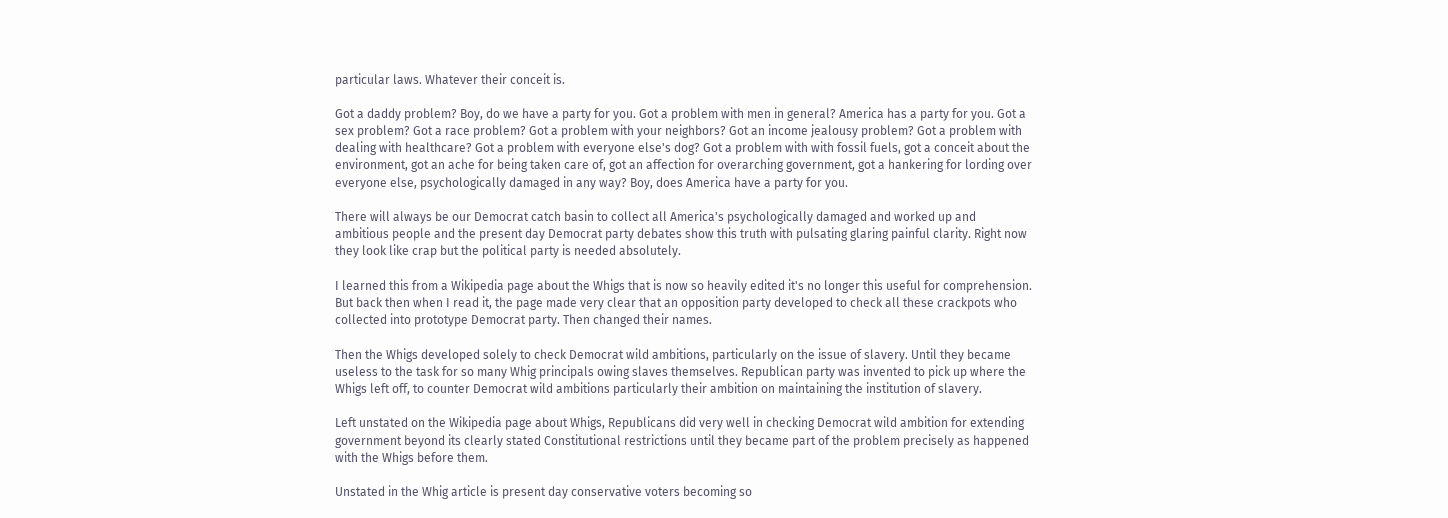particular laws. Whatever their conceit is.

Got a daddy problem? Boy, do we have a party for you. Got a problem with men in general? America has a party for you. Got a sex problem? Got a race problem? Got a problem with your neighbors? Got an income jealousy problem? Got a problem with dealing with healthcare? Got a problem with everyone else's dog? Got a problem with with fossil fuels, got a conceit about the environment, got an ache for being taken care of, got an affection for overarching government, got a hankering for lording over everyone else, psychologically damaged in any way? Boy, does America have a party for you.

There will always be our Democrat catch basin to collect all America's psychologically damaged and worked up and ambitious people and the present day Democrat party debates show this truth with pulsating glaring painful clarity. Right now they look like crap but the political party is needed absolutely.

I learned this from a Wikipedia page about the Whigs that is now so heavily edited it's no longer this useful for comprehension. But back then when I read it, the page made very clear that an opposition party developed to check all these crackpots who collected into prototype Democrat party. Then changed their names.

Then the Whigs developed solely to check Democrat wild ambitions, particularly on the issue of slavery. Until they became useless to the task for so many Whig principals owing slaves themselves. Republican party was invented to pick up where the Whigs left off, to counter Democrat wild ambitions particularly their ambition on maintaining the institution of slavery.

Left unstated on the Wikipedia page about Whigs, Republicans did very well in checking Democrat wild ambition for extending government beyond its clearly stated Constitutional restrictions until they became part of the problem precisely as happened with the Whigs before them.

Unstated in the Whig article is present day conservative voters becoming so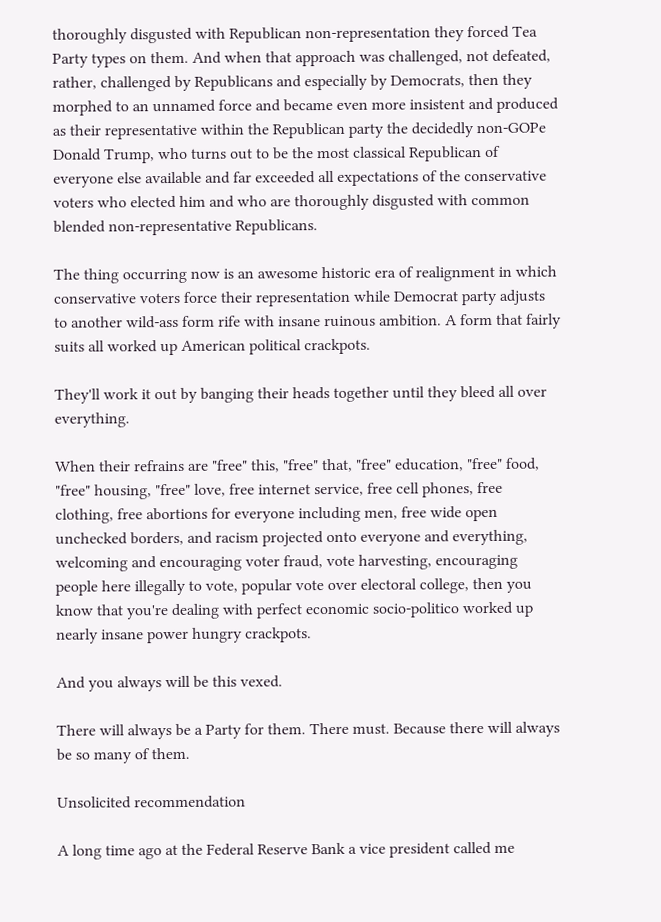thoroughly disgusted with Republican non-representation they forced Tea Party types on them. And when that approach was challenged, not defeated, rather, challenged by Republicans and especially by Democrats, then they morphed to an unnamed force and became even more insistent and produced as their representative within the Republican party the decidedly non-GOPe Donald Trump, who turns out to be the most classical Republican of everyone else available and far exceeded all expectations of the conservative voters who elected him and who are thoroughly disgusted with common blended non-representative Republicans.

The thing occurring now is an awesome historic era of realignment in which conservative voters force their representation while Democrat party adjusts to another wild-ass form rife with insane ruinous ambition. A form that fairly suits all worked up American political crackpots.

They'll work it out by banging their heads together until they bleed all over everything.

When their refrains are "free" this, "free" that, "free" education, "free" food, "free" housing, "free" love, free internet service, free cell phones, free clothing, free abortions for everyone including men, free wide open unchecked borders, and racism projected onto everyone and everything, welcoming and encouraging voter fraud, vote harvesting, encouraging people here illegally to vote, popular vote over electoral college, then you know that you're dealing with perfect economic socio-politico worked up nearly insane power hungry crackpots.

And you always will be this vexed.

There will always be a Party for them. There must. Because there will always be so many of them.

Unsolicited recommendation

A long time ago at the Federal Reserve Bank a vice president called me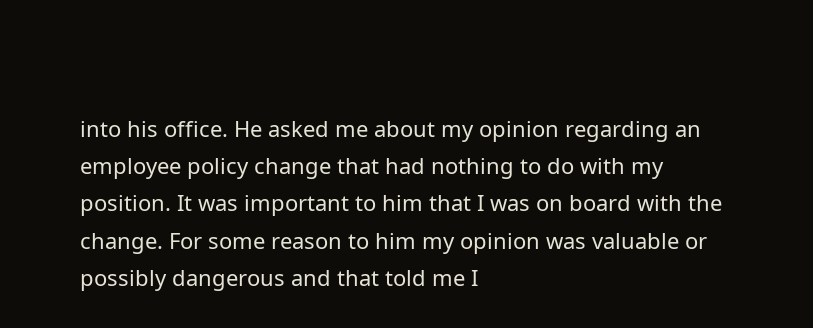into his office. He asked me about my opinion regarding an employee policy change that had nothing to do with my position. It was important to him that I was on board with the change. For some reason to him my opinion was valuable or possibly dangerous and that told me I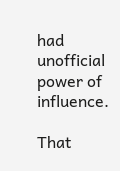had unofficial power of influence.

That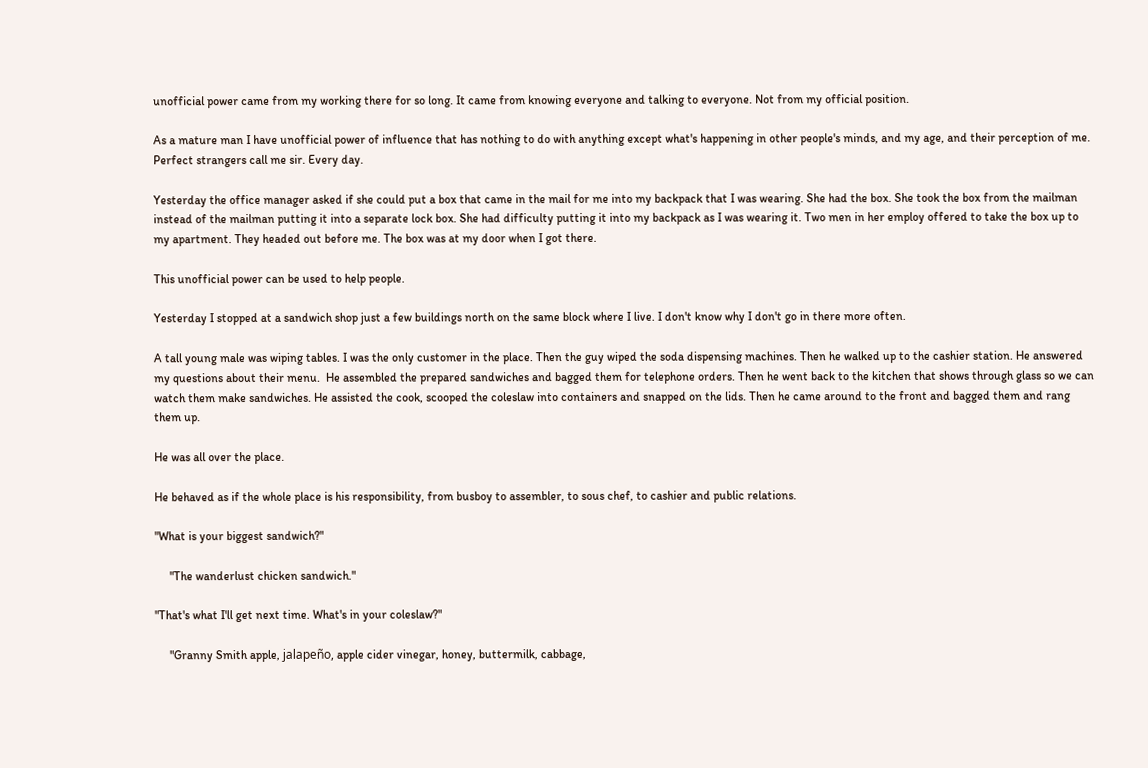unofficial power came from my working there for so long. It came from knowing everyone and talking to everyone. Not from my official position.

As a mature man I have unofficial power of influence that has nothing to do with anything except what's happening in other people's minds, and my age, and their perception of me. Perfect strangers call me sir. Every day.

Yesterday the office manager asked if she could put a box that came in the mail for me into my backpack that I was wearing. She had the box. She took the box from the mailman instead of the mailman putting it into a separate lock box. She had difficulty putting it into my backpack as I was wearing it. Two men in her employ offered to take the box up to my apartment. They headed out before me. The box was at my door when I got there.

This unofficial power can be used to help people.

Yesterday I stopped at a sandwich shop just a few buildings north on the same block where I live. I don't know why I don't go in there more often.

A tall young male was wiping tables. I was the only customer in the place. Then the guy wiped the soda dispensing machines. Then he walked up to the cashier station. He answered my questions about their menu.  He assembled the prepared sandwiches and bagged them for telephone orders. Then he went back to the kitchen that shows through glass so we can watch them make sandwiches. He assisted the cook, scooped the coleslaw into containers and snapped on the lids. Then he came around to the front and bagged them and rang them up.

He was all over the place.

He behaved as if the whole place is his responsibility, from busboy to assembler, to sous chef, to cashier and public relations.

"What is your biggest sandwich?"

     "The wanderlust chicken sandwich."

"That's what I'll get next time. What's in your coleslaw?"

     "Granny Smith apple, jalapeño, apple cider vinegar, honey, buttermilk, cabbage,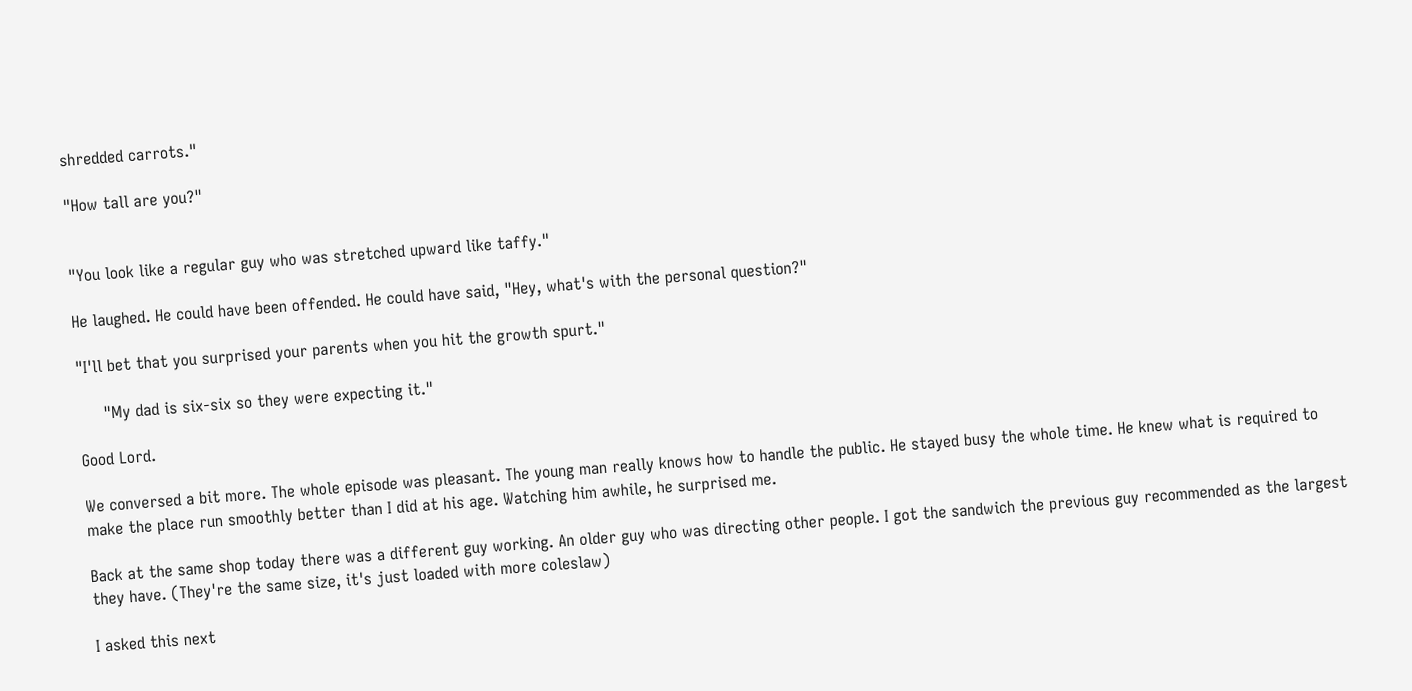shredded carrots."

"How tall are you?"


"You look like a regular guy who was stretched upward like taffy."

He laughed. He could have been offended. He could have said, "Hey, what's with the personal question?"

"I'll bet that you surprised your parents when you hit the growth spurt."

     "My dad is six-six so they were expecting it."

Good Lord.

We conversed a bit more. The whole episode was pleasant. The young man really knows how to handle the public. He stayed busy the whole time. He knew what is required to make the place run smoothly better than I did at his age. Watching him awhile, he surprised me.

Back at the same shop today there was a different guy working. An older guy who was directing other people. I got the sandwich the previous guy recommended as the largest they have. (They're the same size, it's just loaded with more coleslaw)

I asked this next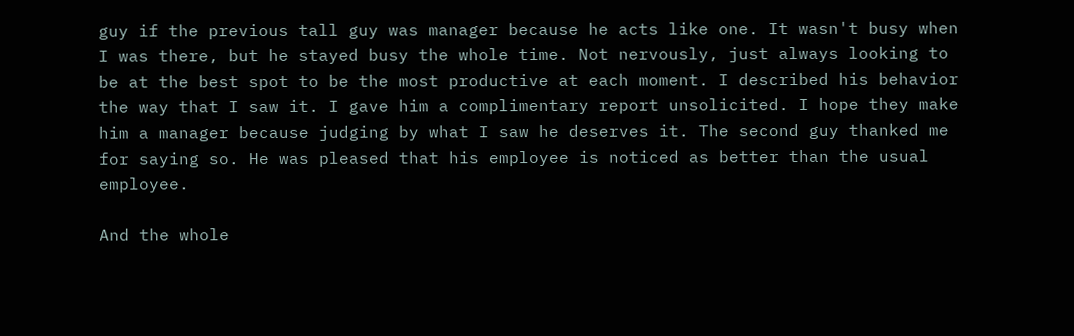guy if the previous tall guy was manager because he acts like one. It wasn't busy when I was there, but he stayed busy the whole time. Not nervously, just always looking to be at the best spot to be the most productive at each moment. I described his behavior the way that I saw it. I gave him a complimentary report unsolicited. I hope they make him a manager because judging by what I saw he deserves it. The second guy thanked me for saying so. He was pleased that his employee is noticed as better than the usual employee.

And the whole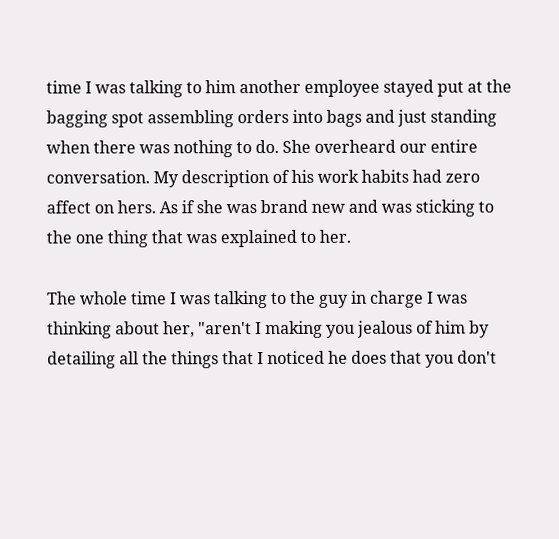time I was talking to him another employee stayed put at the bagging spot assembling orders into bags and just standing when there was nothing to do. She overheard our entire conversation. My description of his work habits had zero affect on hers. As if she was brand new and was sticking to the one thing that was explained to her.

The whole time I was talking to the guy in charge I was thinking about her, "aren't I making you jealous of him by detailing all the things that I noticed he does that you don't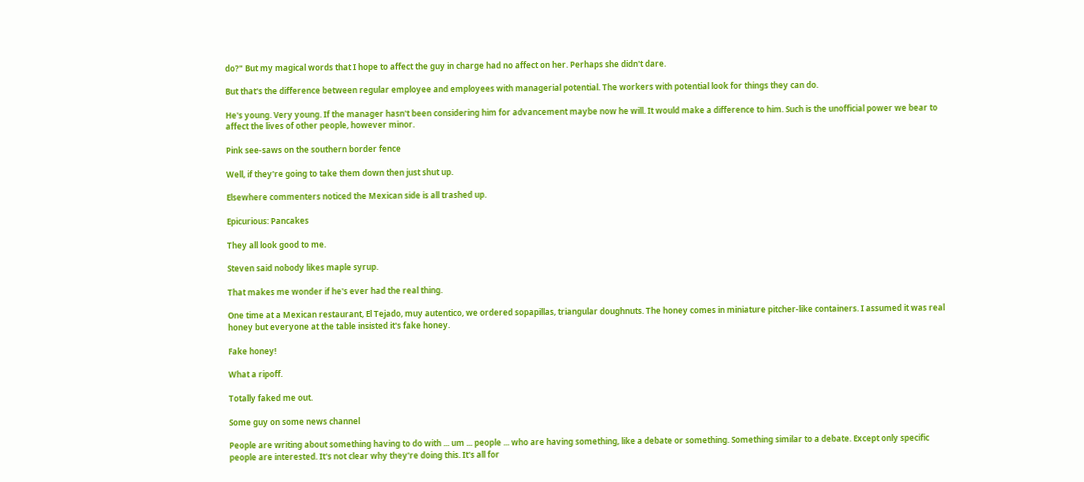do?" But my magical words that I hope to affect the guy in charge had no affect on her. Perhaps she didn't dare.

But that's the difference between regular employee and employees with managerial potential. The workers with potential look for things they can do.

He's young. Very young. If the manager hasn't been considering him for advancement maybe now he will. It would make a difference to him. Such is the unofficial power we bear to affect the lives of other people, however minor.

Pink see-saws on the southern border fence

Well, if they're going to take them down then just shut up.

Elsewhere commenters noticed the Mexican side is all trashed up.

Epicurious: Pancakes

They all look good to me.

Steven said nobody likes maple syrup.

That makes me wonder if he's ever had the real thing.

One time at a Mexican restaurant, El Tejado, muy autentico, we ordered sopapillas, triangular doughnuts. The honey comes in miniature pitcher-like containers. I assumed it was real honey but everyone at the table insisted it's fake honey.

Fake honey!

What a ripoff.

Totally faked me out.

Some guy on some news channel

People are writing about something having to do with ... um ... people ... who are having something, like a debate or something. Something similar to a debate. Except only specific people are interested. It's not clear why they're doing this. It's all for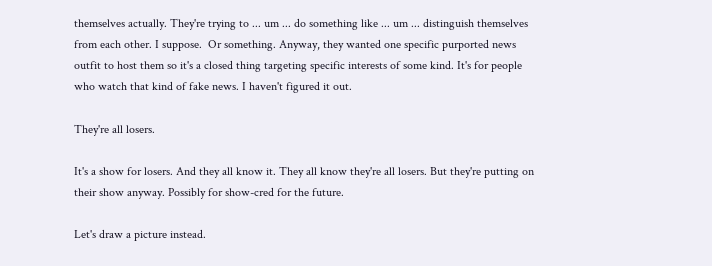themselves actually. They're trying to ... um ... do something like ... um ... distinguish themselves from each other. I suppose.  Or something. Anyway, they wanted one specific purported news outfit to host them so it's a closed thing targeting specific interests of some kind. It's for people who watch that kind of fake news. I haven't figured it out.

They're all losers.

It's a show for losers. And they all know it. They all know they're all losers. But they're putting on their show anyway. Possibly for show-cred for the future.

Let's draw a picture instead.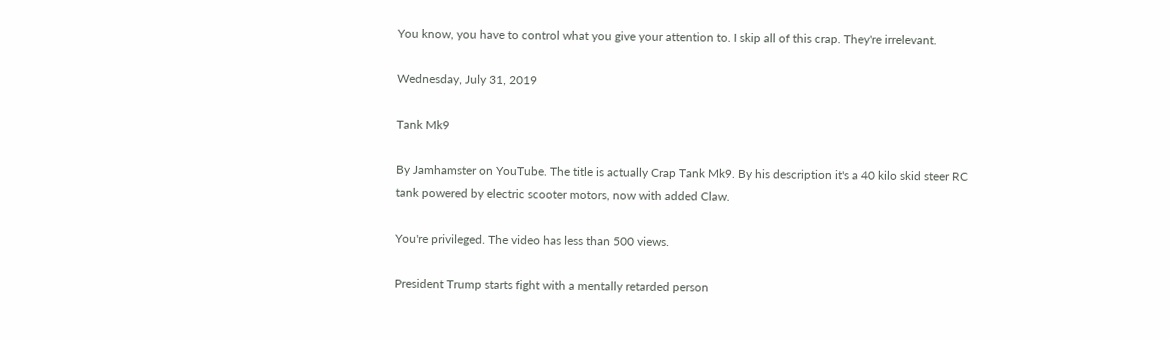You know, you have to control what you give your attention to. I skip all of this crap. They're irrelevant.

Wednesday, July 31, 2019

Tank Mk9

By Jamhamster on YouTube. The title is actually Crap Tank Mk9. By his description it's a 40 kilo skid steer RC tank powered by electric scooter motors, now with added Claw.

You're privileged. The video has less than 500 views.

President Trump starts fight with a mentally retarded person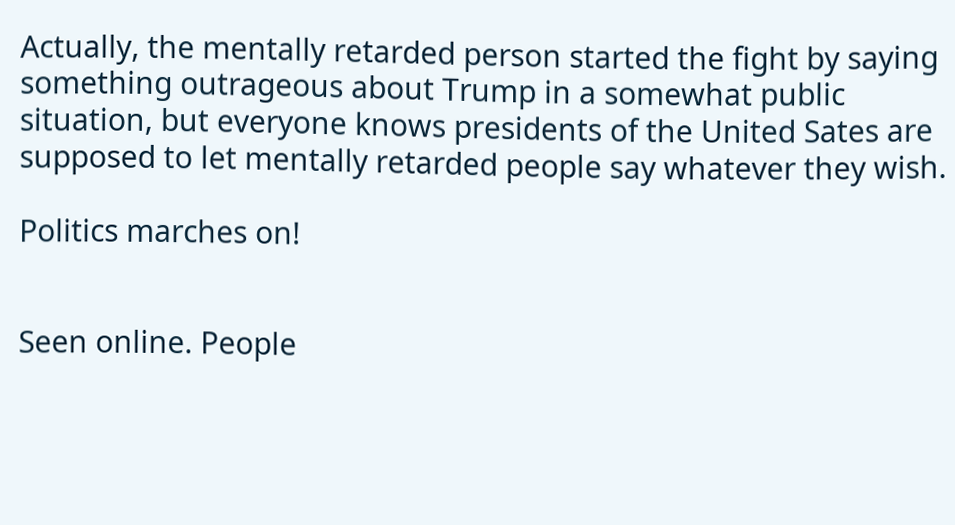Actually, the mentally retarded person started the fight by saying something outrageous about Trump in a somewhat public situation, but everyone knows presidents of the United Sates are supposed to let mentally retarded people say whatever they wish.

Politics marches on!


Seen online. People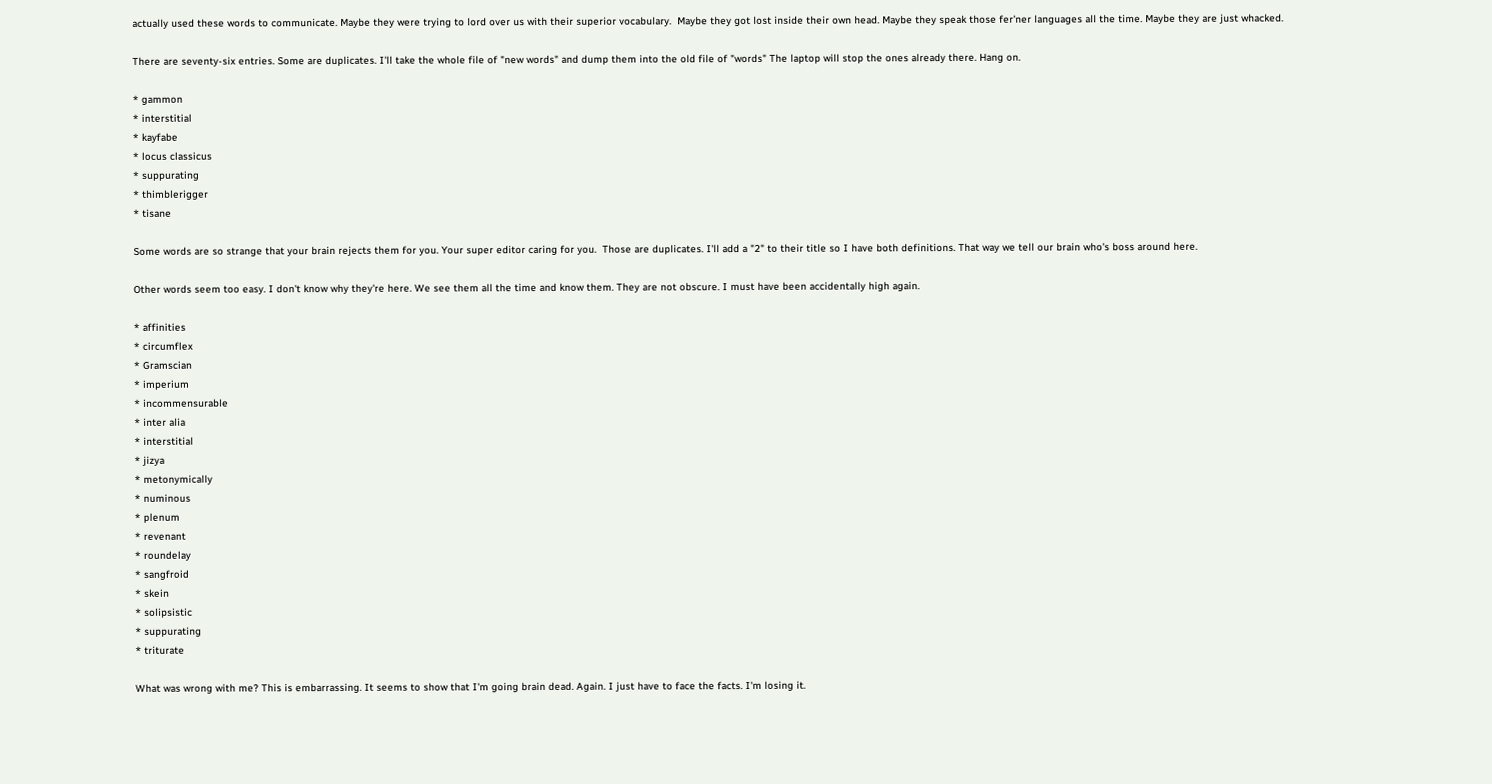actually used these words to communicate. Maybe they were trying to lord over us with their superior vocabulary.  Maybe they got lost inside their own head. Maybe they speak those fer'ner languages all the time. Maybe they are just whacked.

There are seventy-six entries. Some are duplicates. I'll take the whole file of "new words" and dump them into the old file of "words" The laptop will stop the ones already there. Hang on.

* gammon
* interstitial
* kayfabe
* locus classicus
* suppurating
* thimblerigger
* tisane

Some words are so strange that your brain rejects them for you. Your super editor caring for you.  Those are duplicates. I'll add a "2" to their title so I have both definitions. That way we tell our brain who's boss around here.

Other words seem too easy. I don't know why they're here. We see them all the time and know them. They are not obscure. I must have been accidentally high again.

* affinities
* circumflex
* Gramscian
* imperium
* incommensurable
* inter alia
* interstitial
* jizya
* metonymically
* numinous
* plenum
* revenant
* roundelay
* sangfroid
* skein
* solipsistic
* suppurating
* triturate

What was wrong with me? This is embarrassing. It seems to show that I'm going brain dead. Again. I just have to face the facts. I'm losing it.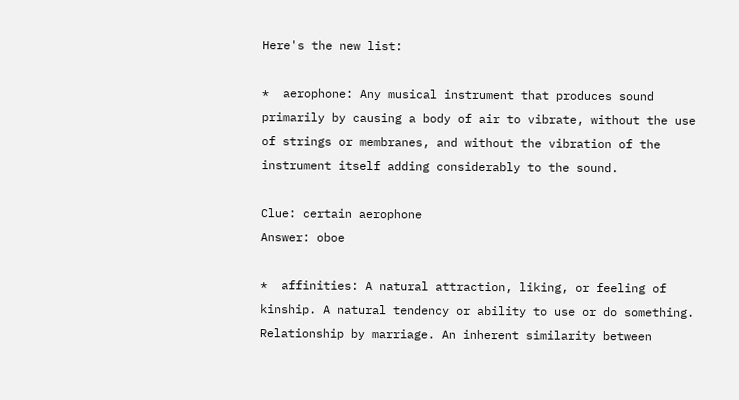Here's the new list:

*  aerophone: Any musical instrument that produces sound primarily by causing a body of air to vibrate, without the use of strings or membranes, and without the vibration of the instrument itself adding considerably to the sound.

Clue: certain aerophone
Answer: oboe

*  affinities: A natural attraction, liking, or feeling of kinship. A natural tendency or ability to use or do something. Relationship by marriage. An inherent similarity between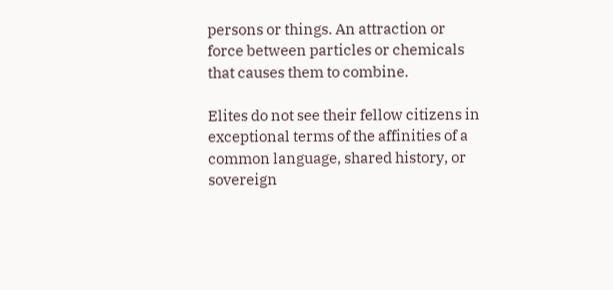persons or things. An attraction or force between particles or chemicals that causes them to combine.

Elites do not see their fellow citizens in exceptional terms of the affinities of a common language, shared history, or sovereign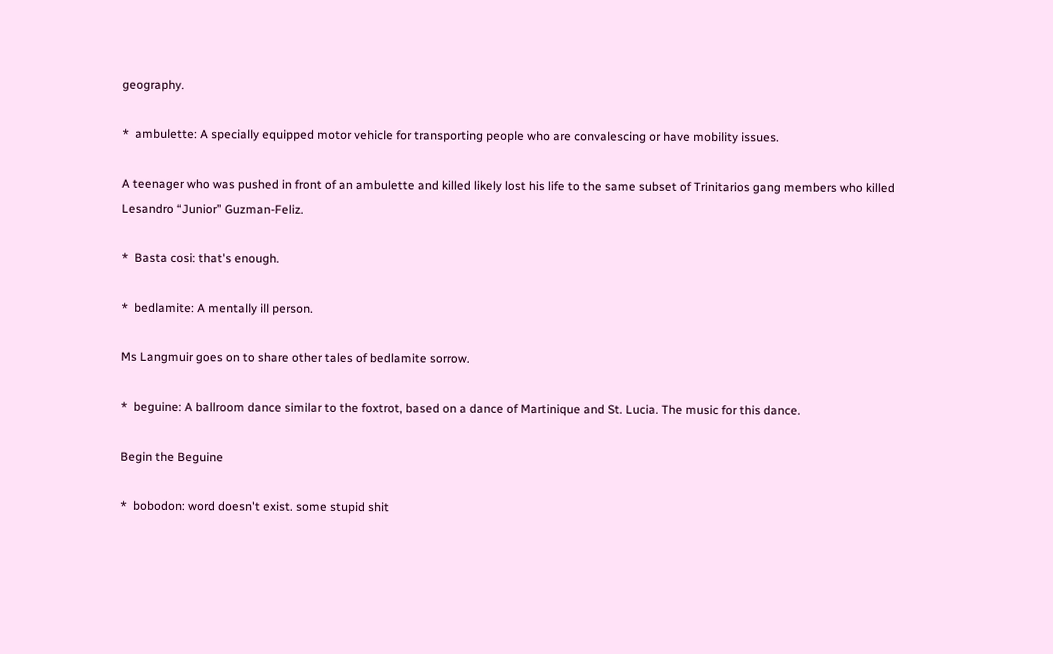geography.

*  ambulette: A specially equipped motor vehicle for transporting people who are convalescing or have mobility issues.

A teenager who was pushed in front of an ambulette and killed likely lost his life to the same subset of Trinitarios gang members who killed Lesandro “Junior” Guzman-Feliz.

*  Basta cosi: that's enough.

*  bedlamite: A mentally ill person.

Ms Langmuir goes on to share other tales of bedlamite sorrow.

*  beguine: A ballroom dance similar to the foxtrot, based on a dance of Martinique and St. Lucia. The music for this dance.

Begin the Beguine

*  bobodon: word doesn't exist. some stupid shit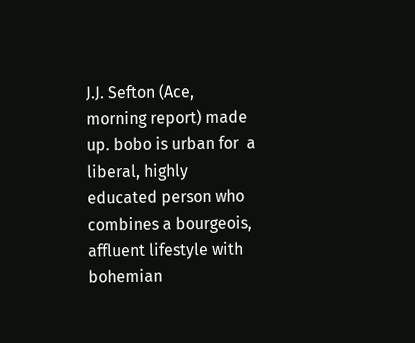J.J. Sefton (Ace, morning report) made up. bobo is urban for  a liberal, highly educated person who combines a bourgeois, affluent lifestyle with bohemian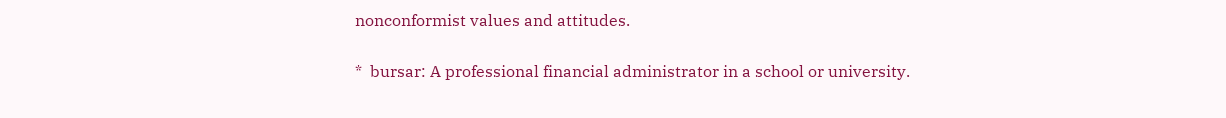nonconformist values and attitudes.

*  bursar: A professional financial administrator in a school or university.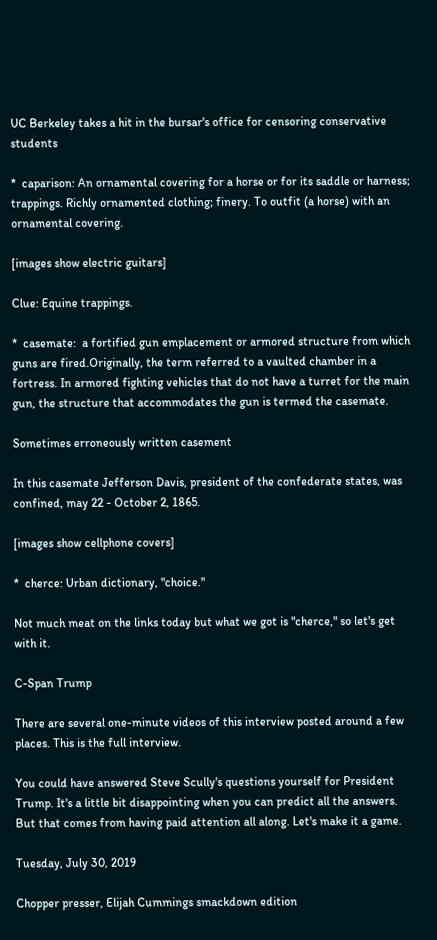UC Berkeley takes a hit in the bursar's office for censoring conservative students

*  caparison: An ornamental covering for a horse or for its saddle or harness; trappings. Richly ornamented clothing; finery. To outfit (a horse) with an ornamental covering.

[images show electric guitars]

Clue: Equine trappings.

*  casemate:  a fortified gun emplacement or armored structure from which guns are fired.Originally, the term referred to a vaulted chamber in a fortress. In armored fighting vehicles that do not have a turret for the main gun, the structure that accommodates the gun is termed the casemate.

Sometimes erroneously written casement

In this casemate Jefferson Davis, president of the confederate states, was confined, may 22 - October 2, 1865.

[images show cellphone covers]

*  cherce: Urban dictionary, "choice."

Not much meat on the links today but what we got is "cherce," so let's get with it.

C-Span Trump

There are several one-minute videos of this interview posted around a few places. This is the full interview.

You could have answered Steve Scully's questions yourself for President Trump. It's a little bit disappointing when you can predict all the answers. But that comes from having paid attention all along. Let's make it a game.

Tuesday, July 30, 2019

Chopper presser, Elijah Cummings smackdown edition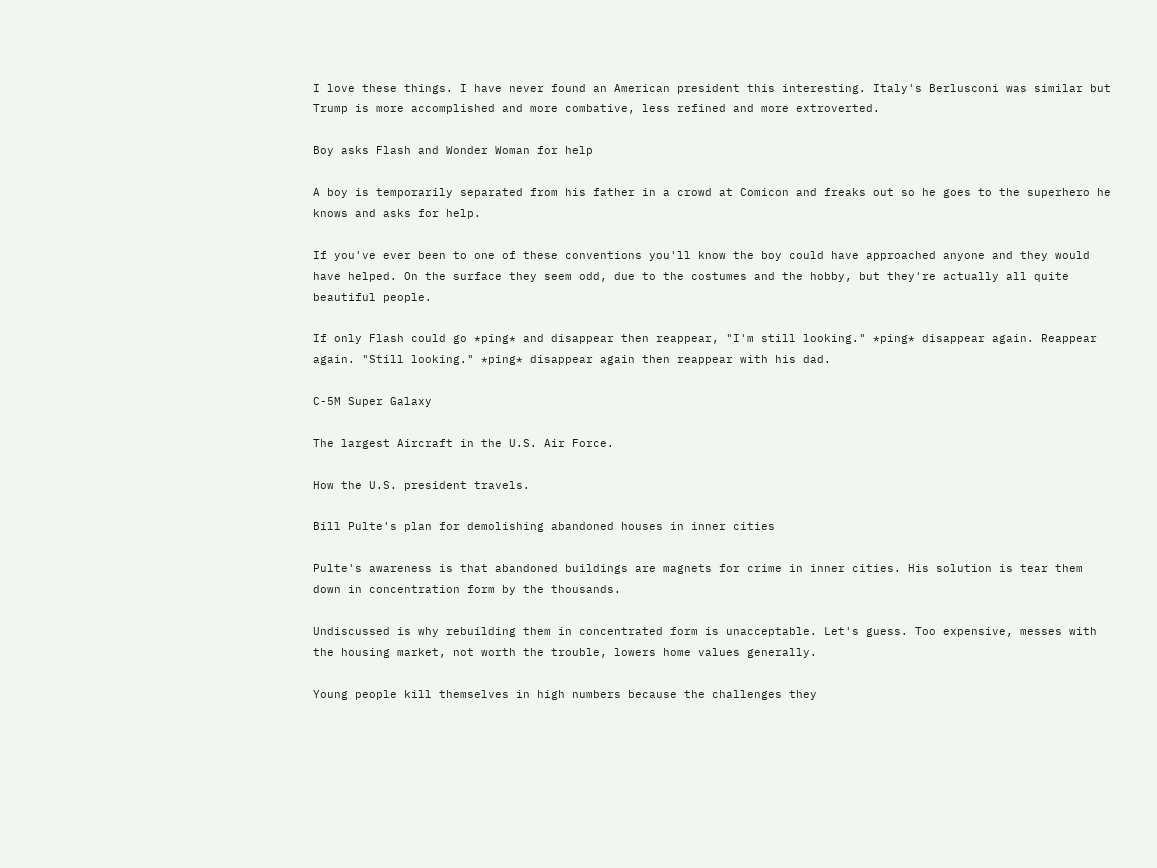I love these things. I have never found an American president this interesting. Italy's Berlusconi was similar but Trump is more accomplished and more combative, less refined and more extroverted.

Boy asks Flash and Wonder Woman for help

A boy is temporarily separated from his father in a crowd at Comicon and freaks out so he goes to the superhero he knows and asks for help.

If you've ever been to one of these conventions you'll know the boy could have approached anyone and they would have helped. On the surface they seem odd, due to the costumes and the hobby, but they're actually all quite beautiful people.

If only Flash could go *ping* and disappear then reappear, "I'm still looking." *ping* disappear again. Reappear again. "Still looking." *ping* disappear again then reappear with his dad.

C-5M Super Galaxy

The largest Aircraft in the U.S. Air Force.

How the U.S. president travels.

Bill Pulte's plan for demolishing abandoned houses in inner cities

Pulte's awareness is that abandoned buildings are magnets for crime in inner cities. His solution is tear them down in concentration form by the thousands.

Undiscussed is why rebuilding them in concentrated form is unacceptable. Let's guess. Too expensive, messes with the housing market, not worth the trouble, lowers home values generally.

Young people kill themselves in high numbers because the challenges they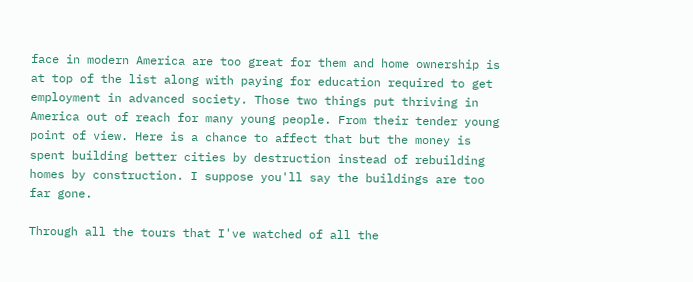face in modern America are too great for them and home ownership is at top of the list along with paying for education required to get employment in advanced society. Those two things put thriving in America out of reach for many young people. From their tender young point of view. Here is a chance to affect that but the money is spent building better cities by destruction instead of rebuilding homes by construction. I suppose you'll say the buildings are too far gone.

Through all the tours that I've watched of all the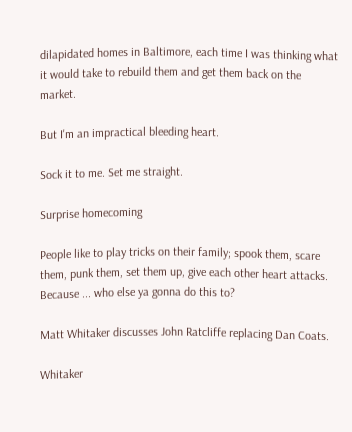dilapidated homes in Baltimore, each time I was thinking what it would take to rebuild them and get them back on the market.

But I'm an impractical bleeding heart.

Sock it to me. Set me straight.

Surprise homecoming

People like to play tricks on their family; spook them, scare them, punk them, set them up, give each other heart attacks. Because ... who else ya gonna do this to?

Matt Whitaker discusses John Ratcliffe replacing Dan Coats.

Whitaker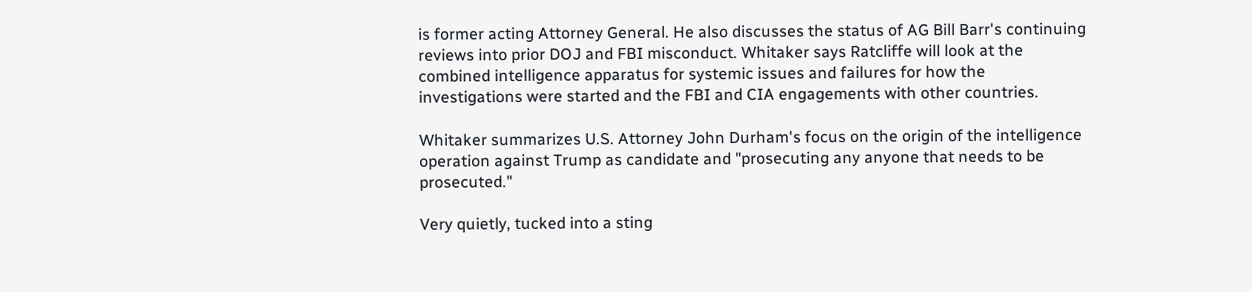is former acting Attorney General. He also discusses the status of AG Bill Barr's continuing reviews into prior DOJ and FBI misconduct. Whitaker says Ratcliffe will look at the combined intelligence apparatus for systemic issues and failures for how the investigations were started and the FBI and CIA engagements with other countries.

Whitaker summarizes U.S. Attorney John Durham's focus on the origin of the intelligence operation against Trump as candidate and "prosecuting any anyone that needs to be prosecuted."

Very quietly, tucked into a sting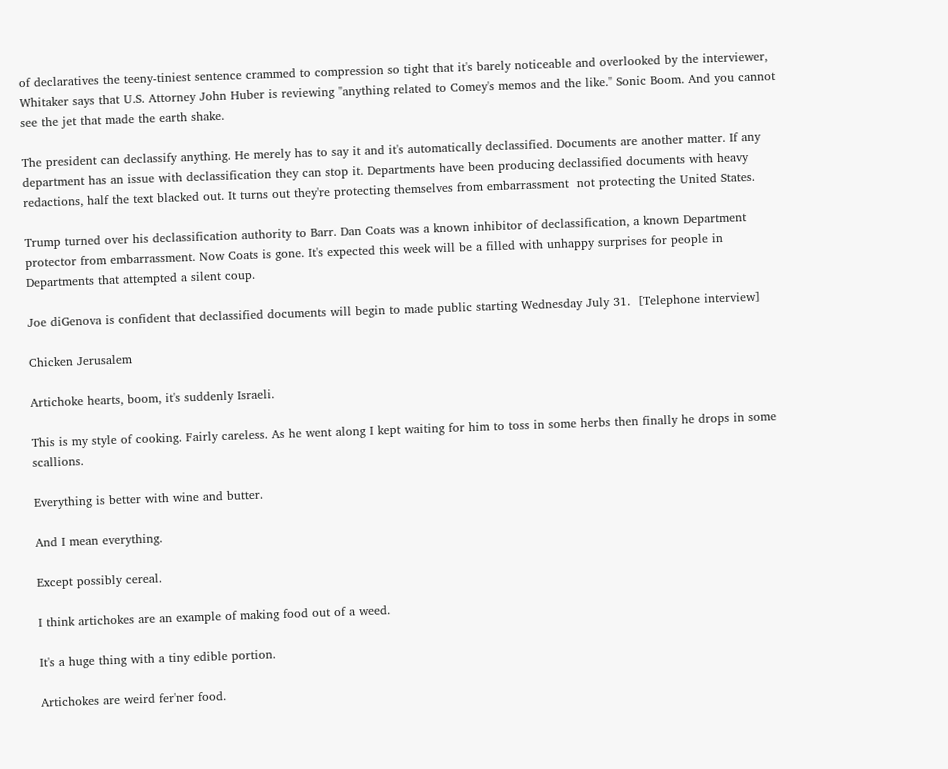of declaratives the teeny-tiniest sentence crammed to compression so tight that it's barely noticeable and overlooked by the interviewer, Whitaker says that U.S. Attorney John Huber is reviewing "anything related to Comey's memos and the like." Sonic Boom. And you cannot see the jet that made the earth shake.

The president can declassify anything. He merely has to say it and it's automatically declassified. Documents are another matter. If any department has an issue with declassification they can stop it. Departments have been producing declassified documents with heavy redactions, half the text blacked out. It turns out they're protecting themselves from embarrassment  not protecting the United States.

Trump turned over his declassification authority to Barr. Dan Coats was a known inhibitor of declassification, a known Department protector from embarrassment. Now Coats is gone. It's expected this week will be a filled with unhappy surprises for people in Departments that attempted a silent coup.

Joe diGenova is confident that declassified documents will begin to made public starting Wednesday July 31.  [Telephone interview]

Chicken Jerusalem

Artichoke hearts, boom, it's suddenly Israeli.

This is my style of cooking. Fairly careless. As he went along I kept waiting for him to toss in some herbs then finally he drops in some scallions.

Everything is better with wine and butter.

And I mean everything.

Except possibly cereal.

I think artichokes are an example of making food out of a weed.

It's a huge thing with a tiny edible portion.

Artichokes are weird fer'ner food.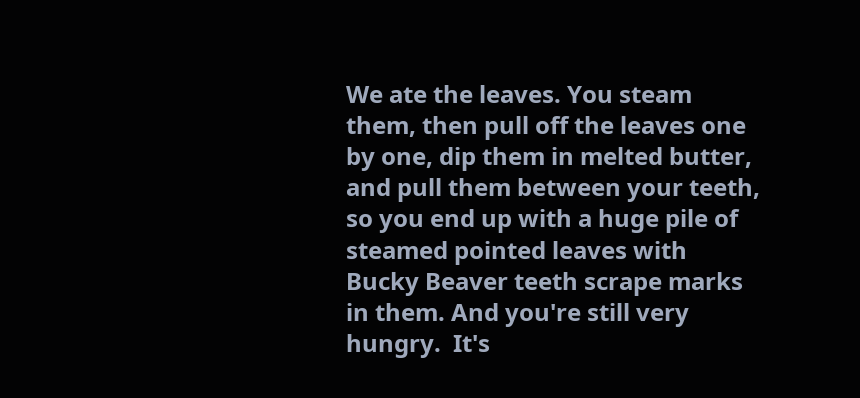We ate the leaves. You steam them, then pull off the leaves one by one, dip them in melted butter, and pull them between your teeth, so you end up with a huge pile of steamed pointed leaves with Bucky Beaver teeth scrape marks in them. And you're still very hungry.  It's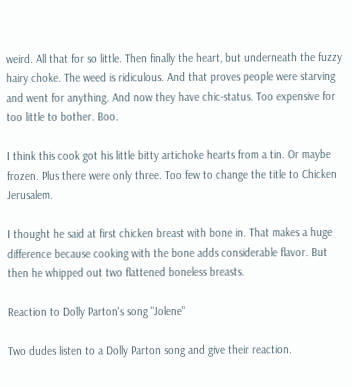weird. All that for so little. Then finally the heart, but underneath the fuzzy hairy choke. The weed is ridiculous. And that proves people were starving and went for anything. And now they have chic-status. Too expensive for too little to bother. Boo.

I think this cook got his little bitty artichoke hearts from a tin. Or maybe frozen. Plus there were only three. Too few to change the title to Chicken Jerusalem.

I thought he said at first chicken breast with bone in. That makes a huge difference because cooking with the bone adds considerable flavor. But then he whipped out two flattened boneless breasts.

Reaction to Dolly Parton's song "Jolene"

Two dudes listen to a Dolly Parton song and give their reaction.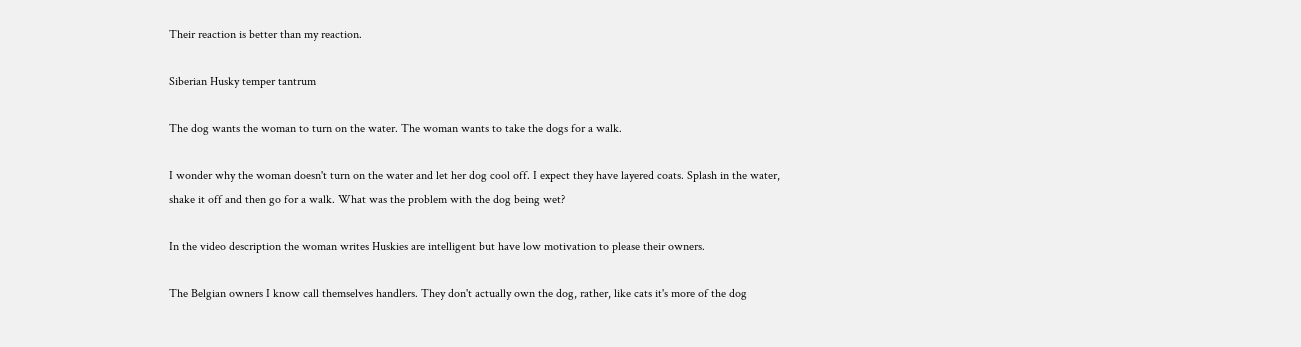Their reaction is better than my reaction.

Siberian Husky temper tantrum

The dog wants the woman to turn on the water. The woman wants to take the dogs for a walk.

I wonder why the woman doesn't turn on the water and let her dog cool off. I expect they have layered coats. Splash in the water, shake it off and then go for a walk. What was the problem with the dog being wet?

In the video description the woman writes Huskies are intelligent but have low motivation to please their owners.

The Belgian owners I know call themselves handlers. They don't actually own the dog, rather, like cats it's more of the dog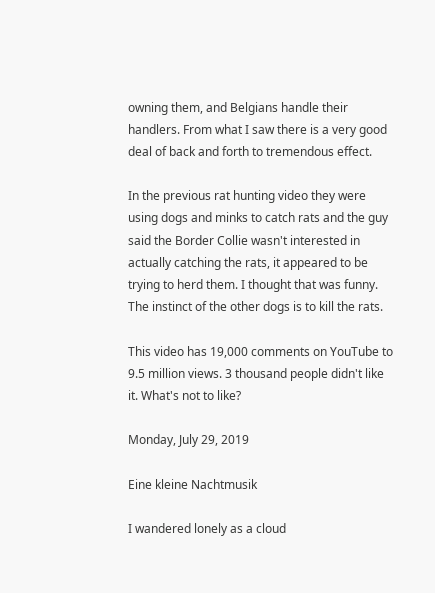owning them, and Belgians handle their handlers. From what I saw there is a very good deal of back and forth to tremendous effect.

In the previous rat hunting video they were using dogs and minks to catch rats and the guy said the Border Collie wasn't interested in actually catching the rats, it appeared to be trying to herd them. I thought that was funny. The instinct of the other dogs is to kill the rats.

This video has 19,000 comments on YouTube to 9.5 million views. 3 thousand people didn't like it. What's not to like?

Monday, July 29, 2019

Eine kleine Nachtmusik

I wandered lonely as a cloud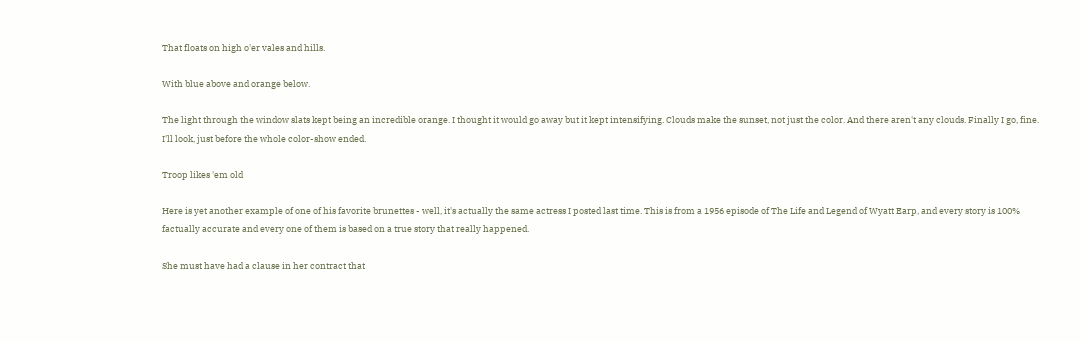That floats on high o'er vales and hills.

With blue above and orange below.

The light through the window slats kept being an incredible orange. I thought it would go away but it kept intensifying. Clouds make the sunset, not just the color. And there aren't any clouds. Finally I go, fine. I'll look, just before the whole color-show ended.

Troop likes 'em old

Here is yet another example of one of his favorite brunettes - well, it's actually the same actress I posted last time. This is from a 1956 episode of The Life and Legend of Wyatt Earp, and every story is 100% factually accurate and every one of them is based on a true story that really happened.

She must have had a clause in her contract that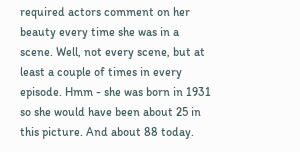required actors comment on her beauty every time she was in a scene. Well, not every scene, but at least a couple of times in every episode. Hmm - she was born in 1931 so she would have been about 25 in this picture. And about 88 today.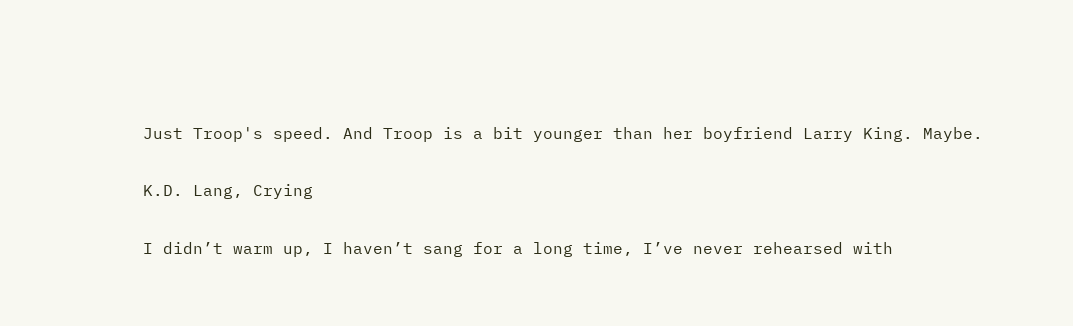Just Troop's speed. And Troop is a bit younger than her boyfriend Larry King. Maybe.

K.D. Lang, Crying

I didn’t warm up, I haven’t sang for a long time, I’ve never rehearsed with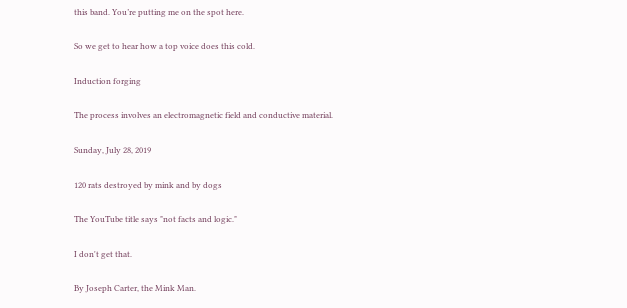this band. You’re putting me on the spot here.

So we get to hear how a top voice does this cold.

Induction forging

The process involves an electromagnetic field and conductive material.

Sunday, July 28, 2019

120 rats destroyed by mink and by dogs

The YouTube title says "not facts and logic."

I don't get that.

By Joseph Carter, the Mink Man.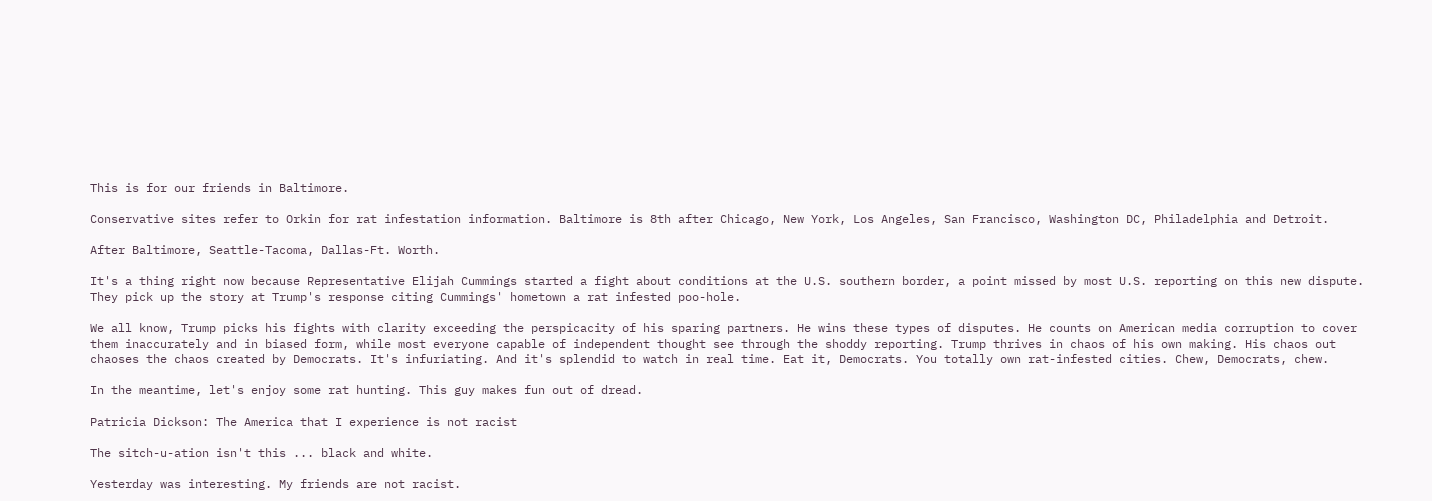This is for our friends in Baltimore.

Conservative sites refer to Orkin for rat infestation information. Baltimore is 8th after Chicago, New York, Los Angeles, San Francisco, Washington DC, Philadelphia and Detroit.

After Baltimore, Seattle-Tacoma, Dallas-Ft. Worth.

It's a thing right now because Representative Elijah Cummings started a fight about conditions at the U.S. southern border, a point missed by most U.S. reporting on this new dispute. They pick up the story at Trump's response citing Cummings' hometown a rat infested poo-hole.

We all know, Trump picks his fights with clarity exceeding the perspicacity of his sparing partners. He wins these types of disputes. He counts on American media corruption to cover them inaccurately and in biased form, while most everyone capable of independent thought see through the shoddy reporting. Trump thrives in chaos of his own making. His chaos out chaoses the chaos created by Democrats. It's infuriating. And it's splendid to watch in real time. Eat it, Democrats. You totally own rat-infested cities. Chew, Democrats, chew.

In the meantime, let's enjoy some rat hunting. This guy makes fun out of dread.

Patricia Dickson: The America that I experience is not racist

The sitch-u-ation isn't this ... black and white.

Yesterday was interesting. My friends are not racist.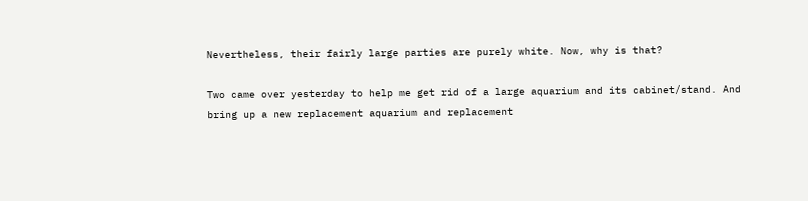Nevertheless, their fairly large parties are purely white. Now, why is that?

Two came over yesterday to help me get rid of a large aquarium and its cabinet/stand. And bring up a new replacement aquarium and replacement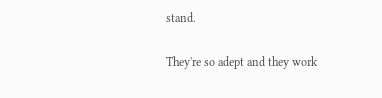stand.

They're so adept and they work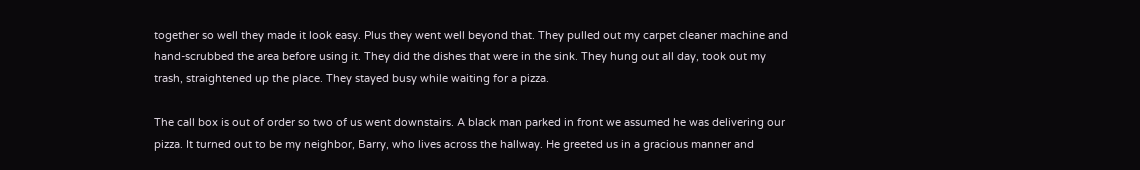together so well they made it look easy. Plus they went well beyond that. They pulled out my carpet cleaner machine and hand-scrubbed the area before using it. They did the dishes that were in the sink. They hung out all day, took out my trash, straightened up the place. They stayed busy while waiting for a pizza.

The call box is out of order so two of us went downstairs. A black man parked in front we assumed he was delivering our pizza. It turned out to be my neighbor, Barry, who lives across the hallway. He greeted us in a gracious manner and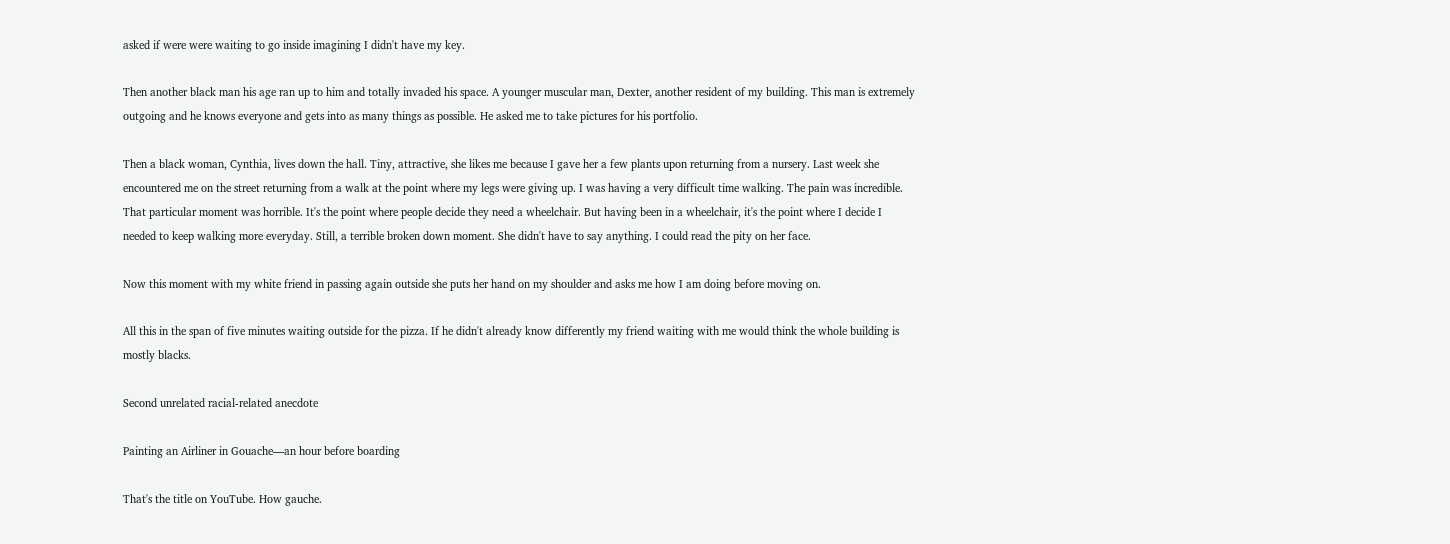asked if were were waiting to go inside imagining I didn't have my key.

Then another black man his age ran up to him and totally invaded his space. A younger muscular man, Dexter, another resident of my building. This man is extremely outgoing and he knows everyone and gets into as many things as possible. He asked me to take pictures for his portfolio.

Then a black woman, Cynthia, lives down the hall. Tiny, attractive, she likes me because I gave her a few plants upon returning from a nursery. Last week she encountered me on the street returning from a walk at the point where my legs were giving up. I was having a very difficult time walking. The pain was incredible. That particular moment was horrible. It's the point where people decide they need a wheelchair. But having been in a wheelchair, it's the point where I decide I needed to keep walking more everyday. Still, a terrible broken down moment. She didn't have to say anything. I could read the pity on her face.

Now this moment with my white friend in passing again outside she puts her hand on my shoulder and asks me how I am doing before moving on.

All this in the span of five minutes waiting outside for the pizza. If he didn't already know differently my friend waiting with me would think the whole building is mostly blacks.

Second unrelated racial-related anecdote

Painting an Airliner in Gouache—an hour before boarding

That's the title on YouTube. How gauche.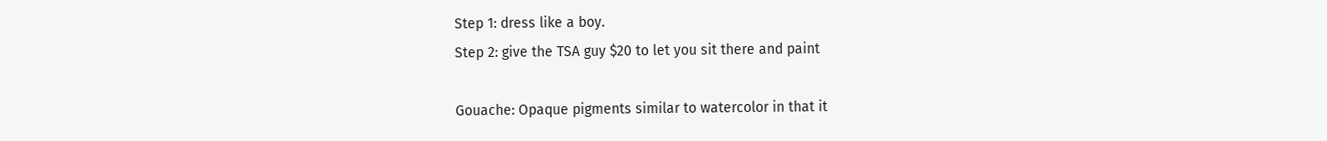Step 1: dress like a boy.
Step 2: give the TSA guy $20 to let you sit there and paint

Gouache: Opaque pigments similar to watercolor in that it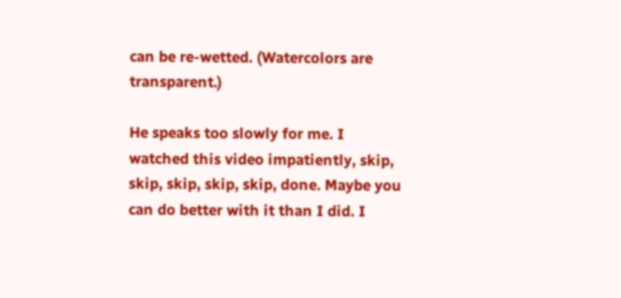can be re-wetted. (Watercolors are transparent.)

He speaks too slowly for me. I watched this video impatiently, skip, skip, skip, skip, skip, done. Maybe you can do better with it than I did. I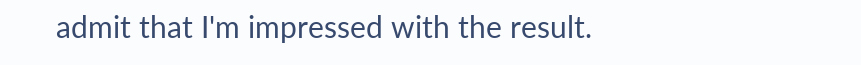admit that I'm impressed with the result.